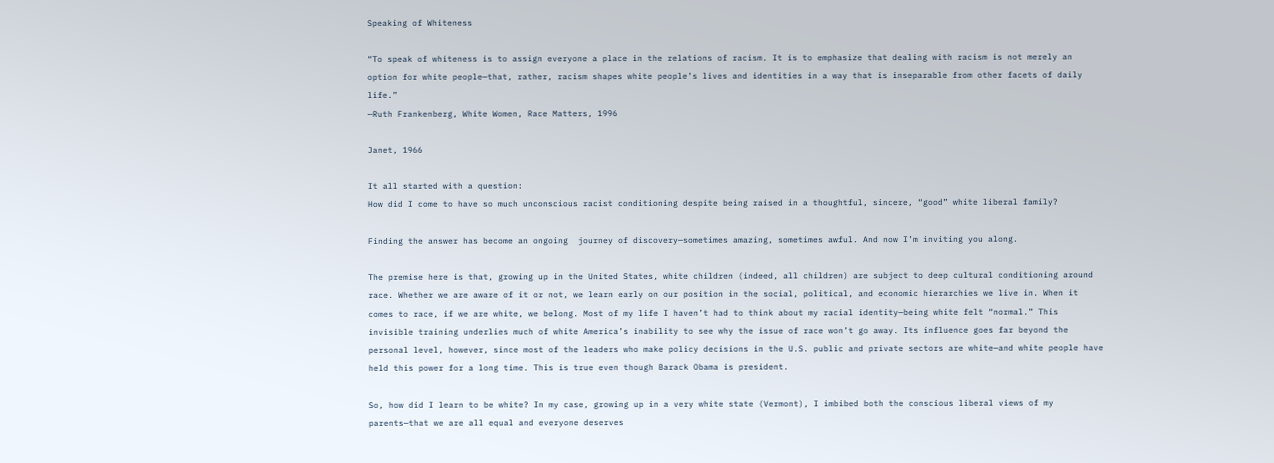Speaking of Whiteness

“To speak of whiteness is to assign everyone a place in the relations of racism. It is to emphasize that dealing with racism is not merely an option for white people—that, rather, racism shapes white people’s lives and identities in a way that is inseparable from other facets of daily life.”
—Ruth Frankenberg, White Women, Race Matters, 1996

Janet, 1966

It all started with a question:
How did I come to have so much unconscious racist conditioning despite being raised in a thoughtful, sincere, “good” white liberal family?

Finding the answer has become an ongoing  journey of discovery—sometimes amazing, sometimes awful. And now I’m inviting you along.

The premise here is that, growing up in the United States, white children (indeed, all children) are subject to deep cultural conditioning around race. Whether we are aware of it or not, we learn early on our position in the social, political, and economic hierarchies we live in. When it comes to race, if we are white, we belong. Most of my life I haven’t had to think about my racial identity—being white felt “normal.” This invisible training underlies much of white America’s inability to see why the issue of race won’t go away. Its influence goes far beyond the personal level, however, since most of the leaders who make policy decisions in the U.S. public and private sectors are white—and white people have held this power for a long time. This is true even though Barack Obama is president.

So, how did I learn to be white? In my case, growing up in a very white state (Vermont), I imbibed both the conscious liberal views of my parents—that we are all equal and everyone deserves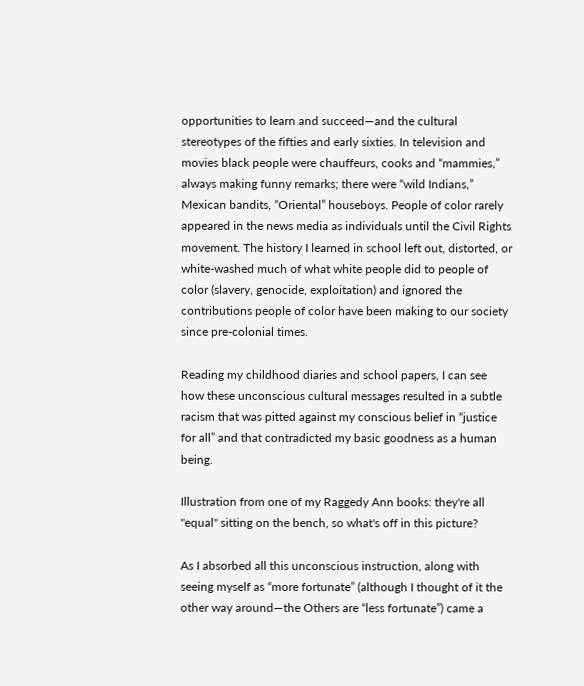opportunities to learn and succeed—and the cultural stereotypes of the fifties and early sixties. In television and movies black people were chauffeurs, cooks and “mammies,” always making funny remarks; there were “wild Indians,” Mexican bandits, “Oriental” houseboys. People of color rarely appeared in the news media as individuals until the Civil Rights movement. The history I learned in school left out, distorted, or white-washed much of what white people did to people of color (slavery, genocide, exploitation) and ignored the contributions people of color have been making to our society since pre-colonial times.

Reading my childhood diaries and school papers, I can see how these unconscious cultural messages resulted in a subtle racism that was pitted against my conscious belief in “justice for all” and that contradicted my basic goodness as a human being.

Illustration from one of my Raggedy Ann books: they're all "equal" sitting on the bench, so what's off in this picture?

As I absorbed all this unconscious instruction, along with seeing myself as “more fortunate” (although I thought of it the other way around—the Others are “less fortunate”) came a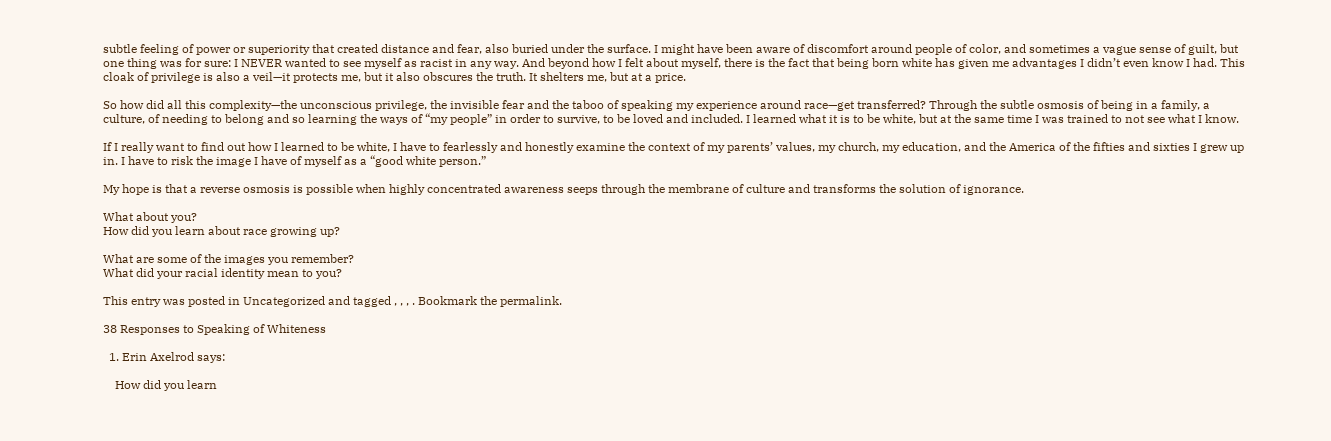subtle feeling of power or superiority that created distance and fear, also buried under the surface. I might have been aware of discomfort around people of color, and sometimes a vague sense of guilt, but one thing was for sure: I NEVER wanted to see myself as racist in any way. And beyond how I felt about myself, there is the fact that being born white has given me advantages I didn’t even know I had. This cloak of privilege is also a veil—it protects me, but it also obscures the truth. It shelters me, but at a price.

So how did all this complexity—the unconscious privilege, the invisible fear and the taboo of speaking my experience around race—get transferred? Through the subtle osmosis of being in a family, a culture, of needing to belong and so learning the ways of “my people” in order to survive, to be loved and included. I learned what it is to be white, but at the same time I was trained to not see what I know.

If I really want to find out how I learned to be white, I have to fearlessly and honestly examine the context of my parents’ values, my church, my education, and the America of the fifties and sixties I grew up in. I have to risk the image I have of myself as a “good white person.”

My hope is that a reverse osmosis is possible when highly concentrated awareness seeps through the membrane of culture and transforms the solution of ignorance.

What about you?
How did you learn about race growing up?

What are some of the images you remember?
What did your racial identity mean to you?

This entry was posted in Uncategorized and tagged , , , . Bookmark the permalink.

38 Responses to Speaking of Whiteness

  1. Erin Axelrod says:

    How did you learn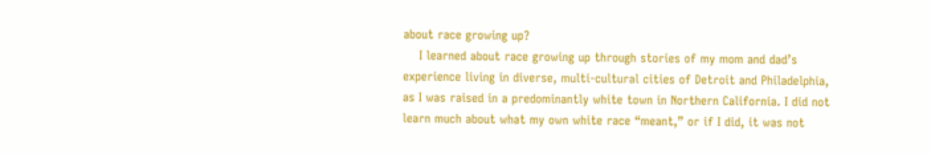about race growing up?
    I learned about race growing up through stories of my mom and dad’s experience living in diverse, multi-cultural cities of Detroit and Philadelphia, as I was raised in a predominantly white town in Northern California. I did not learn much about what my own white race “meant,” or if I did, it was not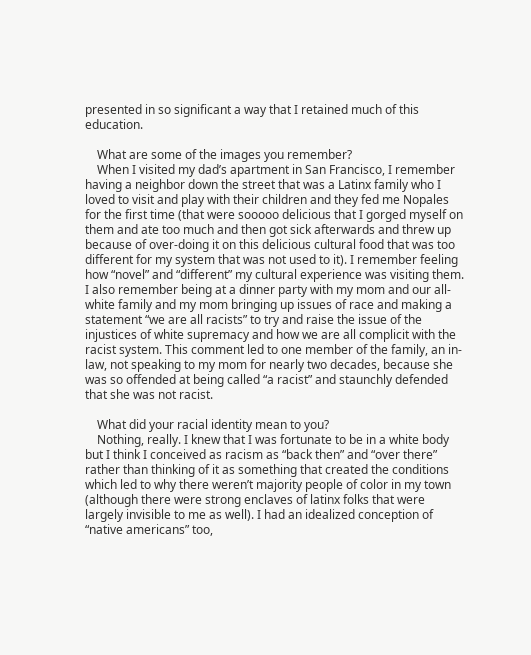presented in so significant a way that I retained much of this education.

    What are some of the images you remember?
    When I visited my dad’s apartment in San Francisco, I remember having a neighbor down the street that was a Latinx family who I loved to visit and play with their children and they fed me Nopales for the first time (that were sooooo delicious that I gorged myself on them and ate too much and then got sick afterwards and threw up because of over-doing it on this delicious cultural food that was too different for my system that was not used to it). I remember feeling how “novel” and “different” my cultural experience was visiting them. I also remember being at a dinner party with my mom and our all-white family and my mom bringing up issues of race and making a statement “we are all racists” to try and raise the issue of the injustices of white supremacy and how we are all complicit with the racist system. This comment led to one member of the family, an in-law, not speaking to my mom for nearly two decades, because she was so offended at being called “a racist” and staunchly defended that she was not racist.

    What did your racial identity mean to you?
    Nothing, really. I knew that I was fortunate to be in a white body but I think I conceived as racism as “back then” and “over there” rather than thinking of it as something that created the conditions which led to why there weren’t majority people of color in my town (although there were strong enclaves of latinx folks that were largely invisible to me as well). I had an idealized conception of “native americans” too,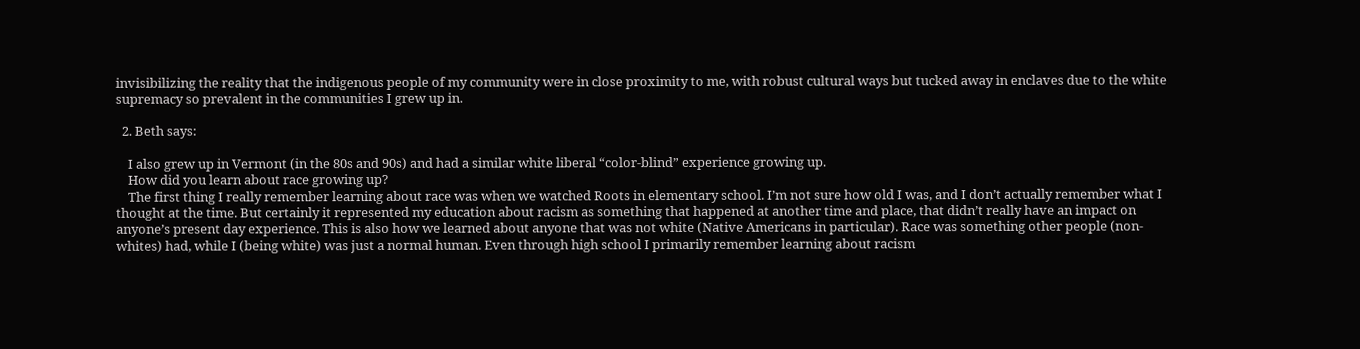invisibilizing the reality that the indigenous people of my community were in close proximity to me, with robust cultural ways but tucked away in enclaves due to the white supremacy so prevalent in the communities I grew up in.

  2. Beth says:

    I also grew up in Vermont (in the 80s and 90s) and had a similar white liberal “color-blind” experience growing up.
    How did you learn about race growing up?
    The first thing I really remember learning about race was when we watched Roots in elementary school. I’m not sure how old I was, and I don’t actually remember what I thought at the time. But certainly it represented my education about racism as something that happened at another time and place, that didn’t really have an impact on anyone’s present day experience. This is also how we learned about anyone that was not white (Native Americans in particular). Race was something other people (non-whites) had, while I (being white) was just a normal human. Even through high school I primarily remember learning about racism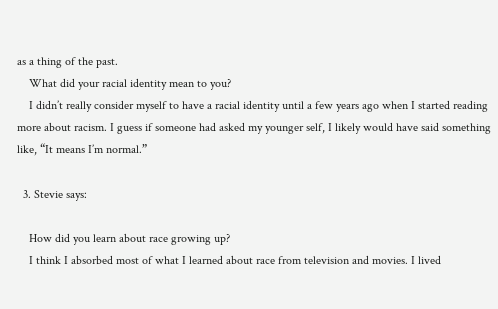as a thing of the past.
    What did your racial identity mean to you?
    I didn’t really consider myself to have a racial identity until a few years ago when I started reading more about racism. I guess if someone had asked my younger self, I likely would have said something like, “It means I’m normal.”

  3. Stevie says:

    How did you learn about race growing up?
    I think I absorbed most of what I learned about race from television and movies. I lived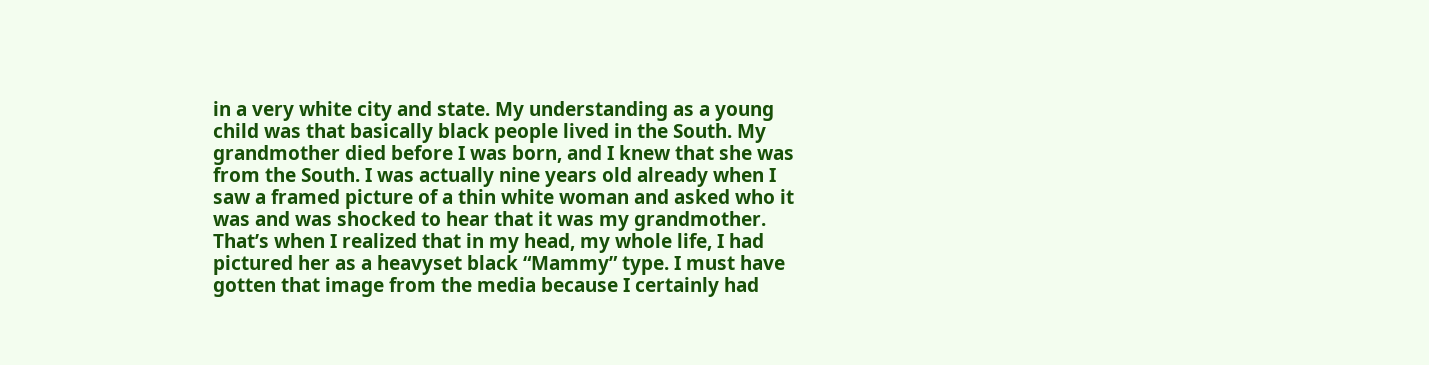in a very white city and state. My understanding as a young child was that basically black people lived in the South. My grandmother died before I was born, and I knew that she was from the South. I was actually nine years old already when I saw a framed picture of a thin white woman and asked who it was and was shocked to hear that it was my grandmother. That’s when I realized that in my head, my whole life, I had pictured her as a heavyset black “Mammy” type. I must have gotten that image from the media because I certainly had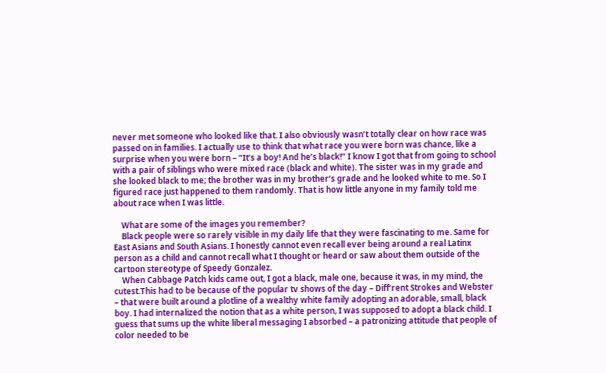never met someone who looked like that. I also obviously wasn’t totally clear on how race was passed on in families. I actually use to think that what race you were born was chance, like a surprise when you were born – “It’s a boy! And he’s black!” I know I got that from going to school with a pair of siblings who were mixed race (black and white). The sister was in my grade and she looked black to me; the brother was in my brother’s grade and he looked white to me. So I figured race just happened to them randomly. That is how little anyone in my family told me about race when I was little.

    What are some of the images you remember?
    Black people were so rarely visible in my daily life that they were fascinating to me. Same for East Asians and South Asians. I honestly cannot even recall ever being around a real Latinx person as a child and cannot recall what I thought or heard or saw about them outside of the cartoon stereotype of Speedy Gonzalez.
    When Cabbage Patch kids came out, I got a black, male one, because it was, in my mind, the cutest.This had to be because of the popular tv shows of the day – Diff’rent Strokes and Webster – that were built around a plotline of a wealthy white family adopting an adorable, small, black boy. I had internalized the notion that as a white person, I was supposed to adopt a black child. I guess that sums up the white liberal messaging I absorbed – a patronizing attitude that people of color needed to be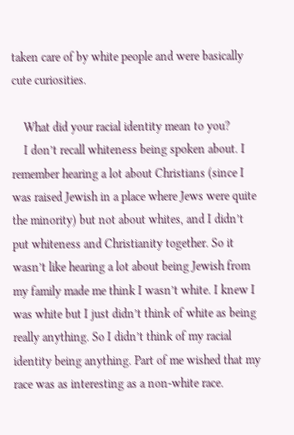taken care of by white people and were basically cute curiosities.

    What did your racial identity mean to you?
    I don’t recall whiteness being spoken about. I remember hearing a lot about Christians (since I was raised Jewish in a place where Jews were quite the minority) but not about whites, and I didn’t put whiteness and Christianity together. So it wasn’t like hearing a lot about being Jewish from my family made me think I wasn’t white. I knew I was white but I just didn’t think of white as being really anything. So I didn’t think of my racial identity being anything. Part of me wished that my race was as interesting as a non-white race.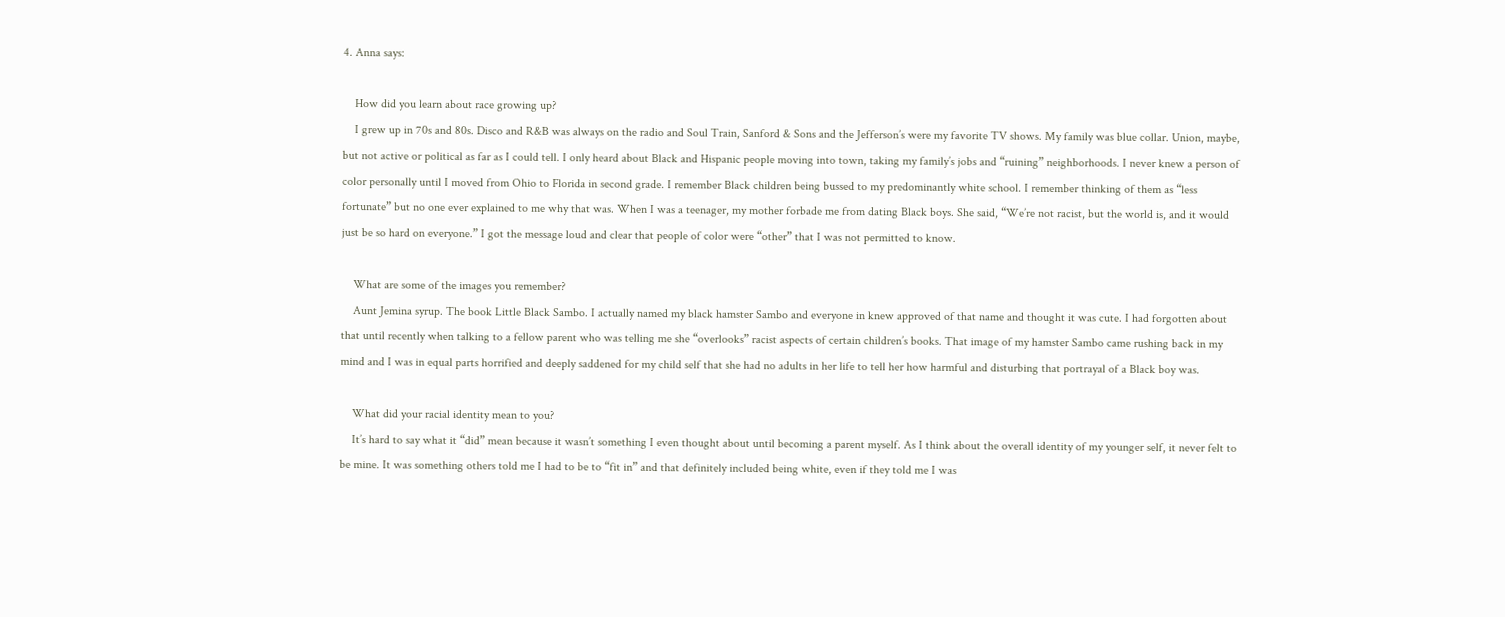4. Anna says:

    How did you learn about race growing up?
    I grew up in 70s and 80s. Disco and R&B was always on the radio and Soul Train, Sanford & Sons and the Jefferson’s were my favorite TV shows. My family was blue collar. Union, maybe, but not active or political as far as I could tell. I only heard about Black and Hispanic people moving into town, taking my family’s jobs and “ruining” neighborhoods. I never knew a person of color personally until I moved from Ohio to Florida in second grade. I remember Black children being bussed to my predominantly white school. I remember thinking of them as “less fortunate” but no one ever explained to me why that was. When I was a teenager, my mother forbade me from dating Black boys. She said, “We’re not racist, but the world is, and it would just be so hard on everyone.” I got the message loud and clear that people of color were “other” that I was not permitted to know.

    What are some of the images you remember?
    Aunt Jemina syrup. The book Little Black Sambo. I actually named my black hamster Sambo and everyone in knew approved of that name and thought it was cute. I had forgotten about that until recently when talking to a fellow parent who was telling me she “overlooks” racist aspects of certain children’s books. That image of my hamster Sambo came rushing back in my mind and I was in equal parts horrified and deeply saddened for my child self that she had no adults in her life to tell her how harmful and disturbing that portrayal of a Black boy was.

    What did your racial identity mean to you?
    It’s hard to say what it “did” mean because it wasn’t something I even thought about until becoming a parent myself. As I think about the overall identity of my younger self, it never felt to be mine. It was something others told me I had to be to “fit in” and that definitely included being white, even if they told me I was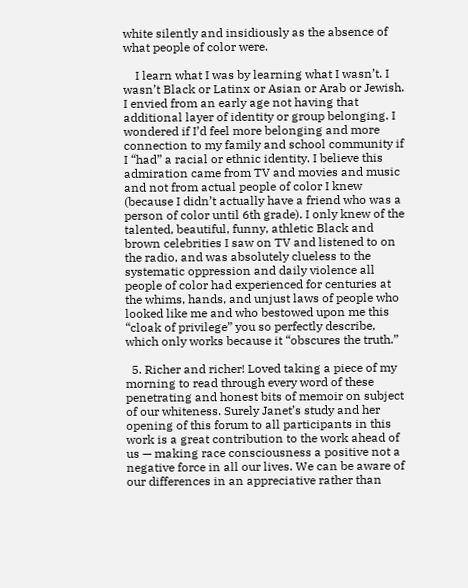white silently and insidiously as the absence of what people of color were.

    I learn what I was by learning what I wasn’t. I wasn’t Black or Latinx or Asian or Arab or Jewish. I envied from an early age not having that additional layer of identity or group belonging. I wondered if I’d feel more belonging and more connection to my family and school community if I “had” a racial or ethnic identity. I believe this admiration came from TV and movies and music and not from actual people of color I knew (because I didn’t actually have a friend who was a person of color until 6th grade). I only knew of the talented, beautiful, funny, athletic Black and brown celebrities I saw on TV and listened to on the radio, and was absolutely clueless to the systematic oppression and daily violence all people of color had experienced for centuries at the whims, hands, and unjust laws of people who looked like me and who bestowed upon me this “cloak of privilege” you so perfectly describe, which only works because it “obscures the truth.”

  5. Richer and richer! Loved taking a piece of my morning to read through every word of these penetrating and honest bits of memoir on subject of our whiteness. Surely Janet’s study and her opening of this forum to all participants in this work is a great contribution to the work ahead of us — making race consciousness a positive not a negative force in all our lives. We can be aware of our differences in an appreciative rather than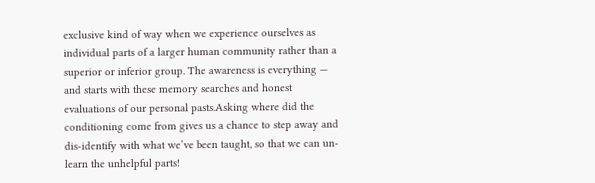exclusive kind of way when we experience ourselves as individual parts of a larger human community rather than a superior or inferior group. The awareness is everything — and starts with these memory searches and honest evaluations of our personal pasts.Asking where did the conditioning come from gives us a chance to step away and dis-identify with what we’ve been taught, so that we can un-learn the unhelpful parts!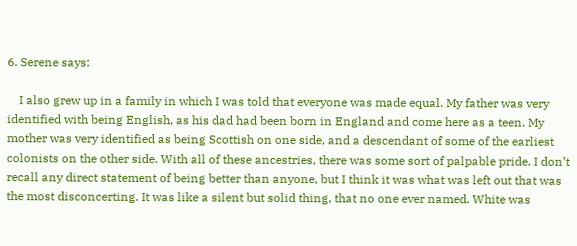6. Serene says:

    I also grew up in a family in which I was told that everyone was made equal. My father was very identified with being English, as his dad had been born in England and come here as a teen. My mother was very identified as being Scottish on one side, and a descendant of some of the earliest colonists on the other side. With all of these ancestries, there was some sort of palpable pride. I don’t recall any direct statement of being better than anyone, but I think it was what was left out that was the most disconcerting. It was like a silent but solid thing, that no one ever named. White was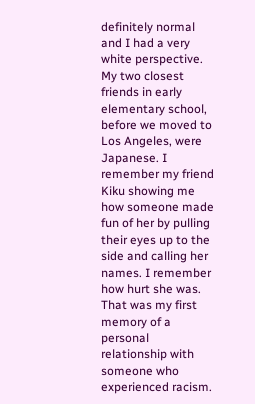definitely normal and I had a very white perspective. My two closest friends in early elementary school, before we moved to Los Angeles, were Japanese. I remember my friend Kiku showing me how someone made fun of her by pulling their eyes up to the side and calling her names. I remember how hurt she was. That was my first memory of a personal relationship with someone who experienced racism.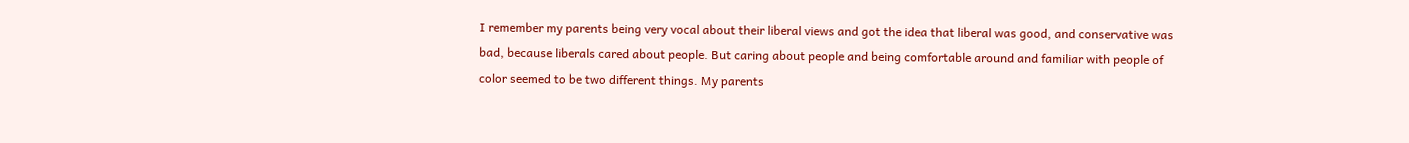I remember my parents being very vocal about their liberal views and got the idea that liberal was good, and conservative was bad, because liberals cared about people. But caring about people and being comfortable around and familiar with people of color seemed to be two different things. My parents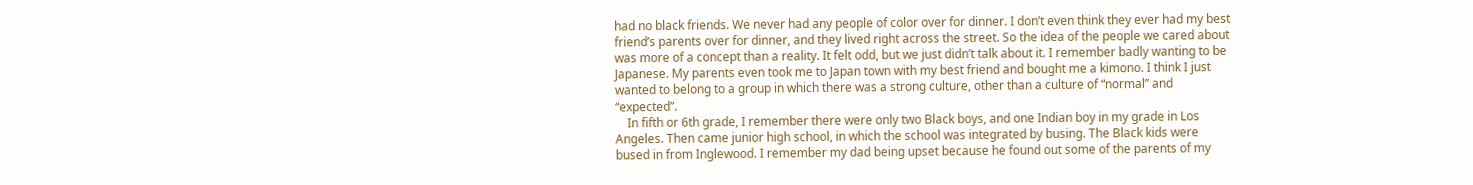had no black friends. We never had any people of color over for dinner. I don’t even think they ever had my best friend’s parents over for dinner, and they lived right across the street. So the idea of the people we cared about was more of a concept than a reality. It felt odd, but we just didn’t talk about it. I remember badly wanting to be Japanese. My parents even took me to Japan town with my best friend and bought me a kimono. I think I just wanted to belong to a group in which there was a strong culture, other than a culture of “normal” and “expected”.
    In fifth or 6th grade, I remember there were only two Black boys, and one Indian boy in my grade in Los Angeles. Then came junior high school, in which the school was integrated by busing. The Black kids were bused in from Inglewood. I remember my dad being upset because he found out some of the parents of my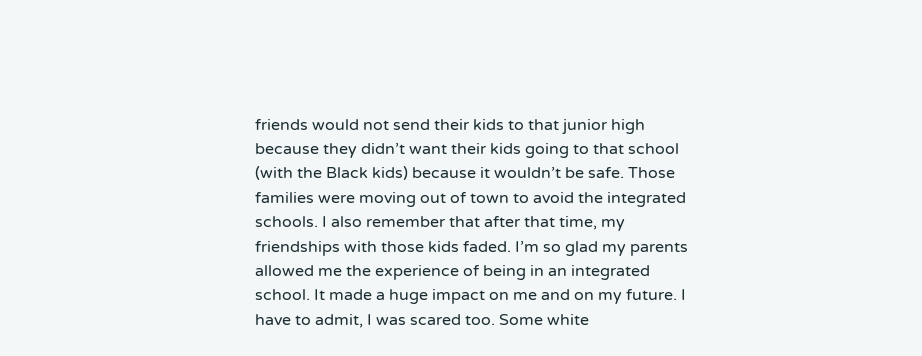friends would not send their kids to that junior high because they didn’t want their kids going to that school (with the Black kids) because it wouldn’t be safe. Those families were moving out of town to avoid the integrated schools. I also remember that after that time, my friendships with those kids faded. I’m so glad my parents allowed me the experience of being in an integrated school. It made a huge impact on me and on my future. I have to admit, I was scared too. Some white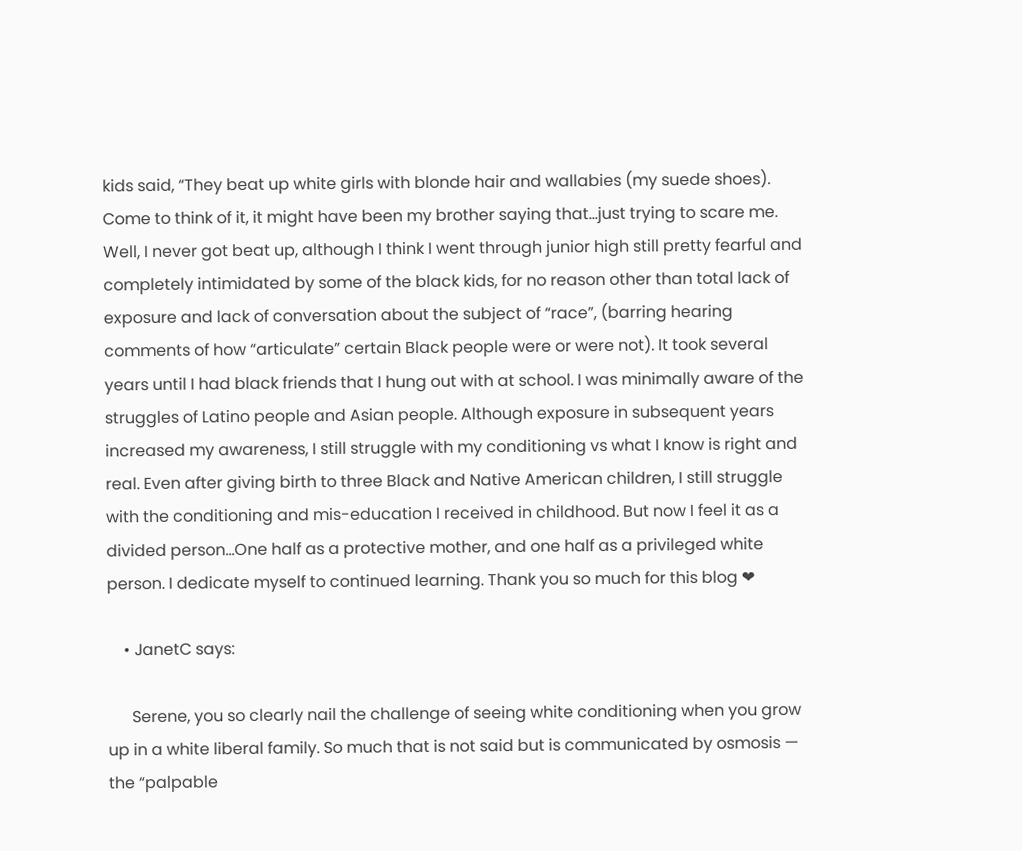kids said, “They beat up white girls with blonde hair and wallabies (my suede shoes). Come to think of it, it might have been my brother saying that…just trying to scare me. Well, I never got beat up, although I think I went through junior high still pretty fearful and completely intimidated by some of the black kids, for no reason other than total lack of exposure and lack of conversation about the subject of “race”, (barring hearing comments of how “articulate” certain Black people were or were not). It took several years until I had black friends that I hung out with at school. I was minimally aware of the struggles of Latino people and Asian people. Although exposure in subsequent years increased my awareness, I still struggle with my conditioning vs what I know is right and real. Even after giving birth to three Black and Native American children, I still struggle with the conditioning and mis-education I received in childhood. But now I feel it as a divided person…One half as a protective mother, and one half as a privileged white person. I dedicate myself to continued learning. Thank you so much for this blog ❤

    • JanetC says:

      Serene, you so clearly nail the challenge of seeing white conditioning when you grow up in a white liberal family. So much that is not said but is communicated by osmosis — the “palpable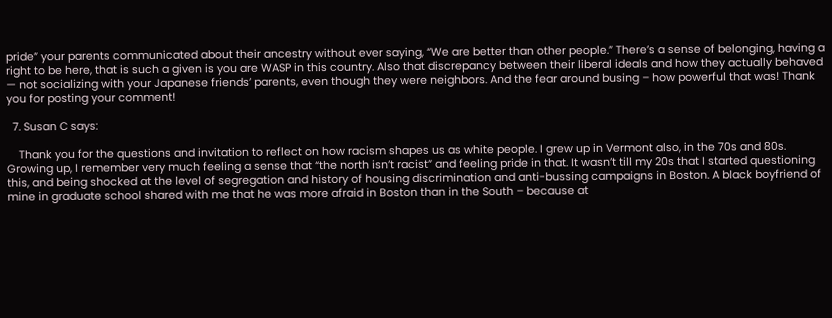pride” your parents communicated about their ancestry without ever saying, “We are better than other people.” There’s a sense of belonging, having a right to be here, that is such a given is you are WASP in this country. Also that discrepancy between their liberal ideals and how they actually behaved — not socializing with your Japanese friends’ parents, even though they were neighbors. And the fear around busing – how powerful that was! Thank you for posting your comment!

  7. Susan C says:

    Thank you for the questions and invitation to reflect on how racism shapes us as white people. I grew up in Vermont also, in the 70s and 80s. Growing up, I remember very much feeling a sense that “the north isn’t racist” and feeling pride in that. It wasn’t till my 20s that I started questioning this, and being shocked at the level of segregation and history of housing discrimination and anti-bussing campaigns in Boston. A black boyfriend of mine in graduate school shared with me that he was more afraid in Boston than in the South – because at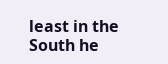least in the South he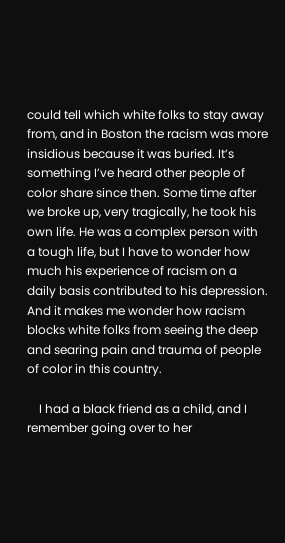could tell which white folks to stay away from, and in Boston the racism was more insidious because it was buried. It’s something I’ve heard other people of color share since then. Some time after we broke up, very tragically, he took his own life. He was a complex person with a tough life, but I have to wonder how much his experience of racism on a daily basis contributed to his depression. And it makes me wonder how racism blocks white folks from seeing the deep and searing pain and trauma of people of color in this country.

    I had a black friend as a child, and I remember going over to her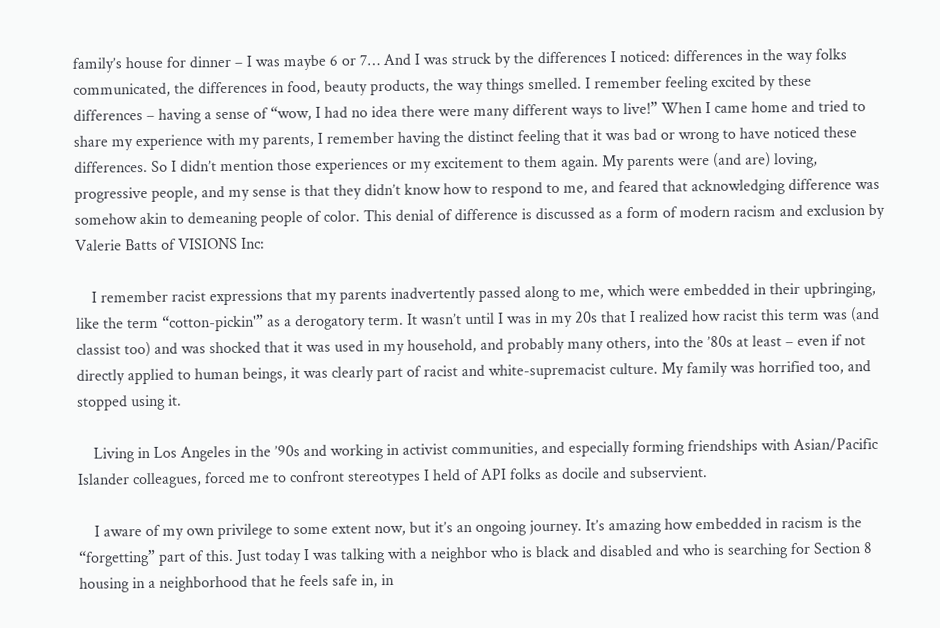family’s house for dinner – I was maybe 6 or 7… And I was struck by the differences I noticed: differences in the way folks communicated, the differences in food, beauty products, the way things smelled. I remember feeling excited by these differences – having a sense of “wow, I had no idea there were many different ways to live!” When I came home and tried to share my experience with my parents, I remember having the distinct feeling that it was bad or wrong to have noticed these differences. So I didn’t mention those experiences or my excitement to them again. My parents were (and are) loving, progressive people, and my sense is that they didn’t know how to respond to me, and feared that acknowledging difference was somehow akin to demeaning people of color. This denial of difference is discussed as a form of modern racism and exclusion by Valerie Batts of VISIONS Inc:

    I remember racist expressions that my parents inadvertently passed along to me, which were embedded in their upbringing, like the term “cotton-pickin'” as a derogatory term. It wasn’t until I was in my 20s that I realized how racist this term was (and classist too) and was shocked that it was used in my household, and probably many others, into the ’80s at least – even if not directly applied to human beings, it was clearly part of racist and white-supremacist culture. My family was horrified too, and stopped using it.

    Living in Los Angeles in the ’90s and working in activist communities, and especially forming friendships with Asian/Pacific Islander colleagues, forced me to confront stereotypes I held of API folks as docile and subservient.

    I aware of my own privilege to some extent now, but it’s an ongoing journey. It’s amazing how embedded in racism is the “forgetting” part of this. Just today I was talking with a neighbor who is black and disabled and who is searching for Section 8 housing in a neighborhood that he feels safe in, in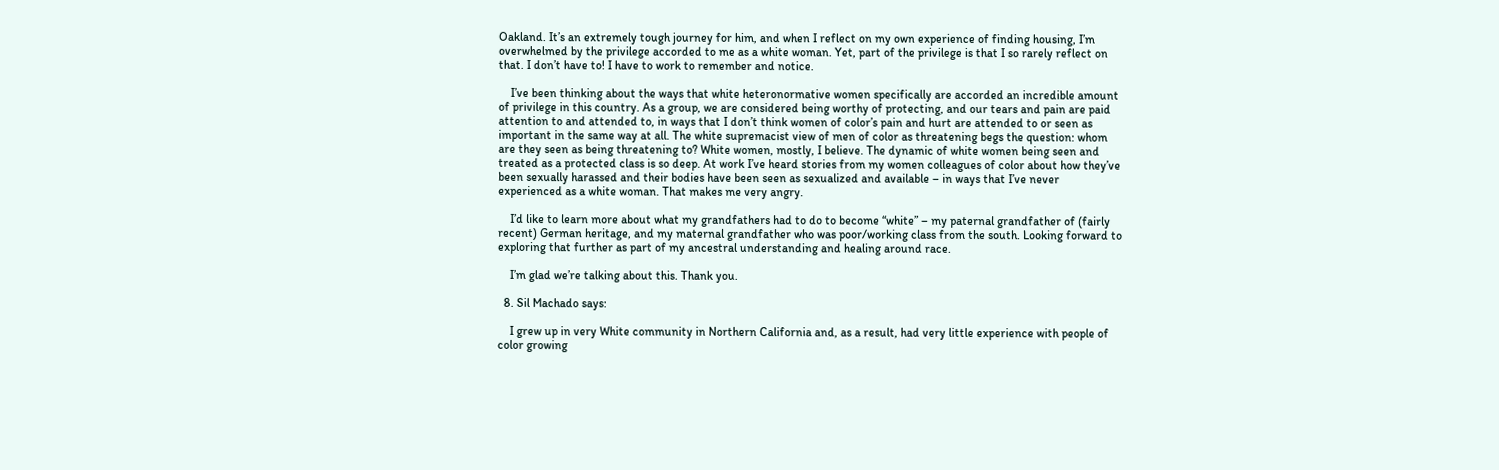Oakland. It’s an extremely tough journey for him, and when I reflect on my own experience of finding housing, I’m overwhelmed by the privilege accorded to me as a white woman. Yet, part of the privilege is that I so rarely reflect on that. I don’t have to! I have to work to remember and notice.

    I’ve been thinking about the ways that white heteronormative women specifically are accorded an incredible amount of privilege in this country. As a group, we are considered being worthy of protecting, and our tears and pain are paid attention to and attended to, in ways that I don’t think women of color’s pain and hurt are attended to or seen as important in the same way at all. The white supremacist view of men of color as threatening begs the question: whom are they seen as being threatening to? White women, mostly, I believe. The dynamic of white women being seen and treated as a protected class is so deep. At work I’ve heard stories from my women colleagues of color about how they’ve been sexually harassed and their bodies have been seen as sexualized and available – in ways that I’ve never experienced as a white woman. That makes me very angry.

    I’d like to learn more about what my grandfathers had to do to become “white” – my paternal grandfather of (fairly recent) German heritage, and my maternal grandfather who was poor/working class from the south. Looking forward to exploring that further as part of my ancestral understanding and healing around race.

    I’m glad we’re talking about this. Thank you.

  8. Sil Machado says:

    I grew up in very White community in Northern California and, as a result, had very little experience with people of color growing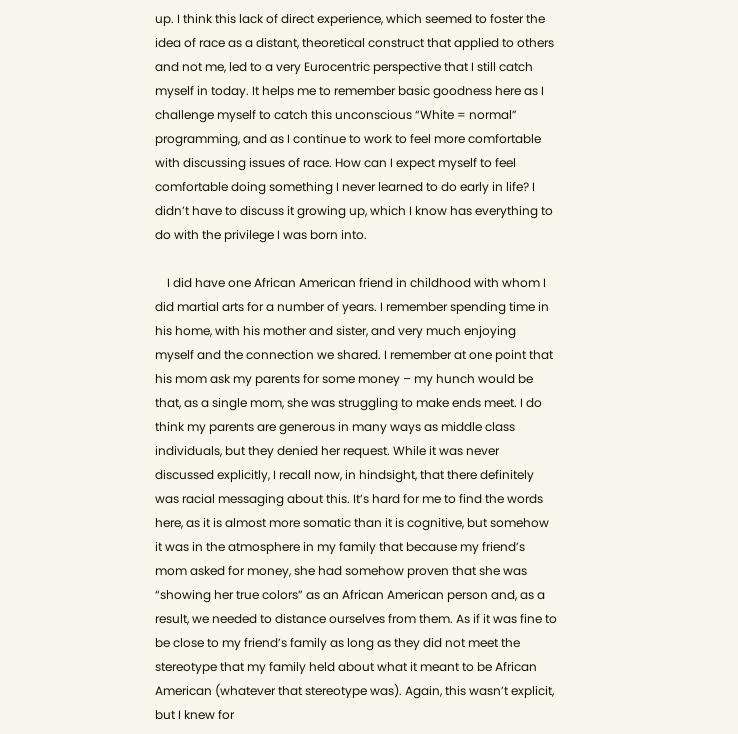up. I think this lack of direct experience, which seemed to foster the idea of race as a distant, theoretical construct that applied to others and not me, led to a very Eurocentric perspective that I still catch myself in today. It helps me to remember basic goodness here as I challenge myself to catch this unconscious “White = normal” programming, and as I continue to work to feel more comfortable with discussing issues of race. How can I expect myself to feel comfortable doing something I never learned to do early in life? I didn’t have to discuss it growing up, which I know has everything to do with the privilege I was born into.

    I did have one African American friend in childhood with whom I did martial arts for a number of years. I remember spending time in his home, with his mother and sister, and very much enjoying myself and the connection we shared. I remember at one point that his mom ask my parents for some money – my hunch would be that, as a single mom, she was struggling to make ends meet. I do think my parents are generous in many ways as middle class individuals, but they denied her request. While it was never discussed explicitly, I recall now, in hindsight, that there definitely was racial messaging about this. It’s hard for me to find the words here, as it is almost more somatic than it is cognitive, but somehow it was in the atmosphere in my family that because my friend’s mom asked for money, she had somehow proven that she was “showing her true colors” as an African American person and, as a result, we needed to distance ourselves from them. As if it was fine to be close to my friend’s family as long as they did not meet the stereotype that my family held about what it meant to be African American (whatever that stereotype was). Again, this wasn’t explicit, but I knew for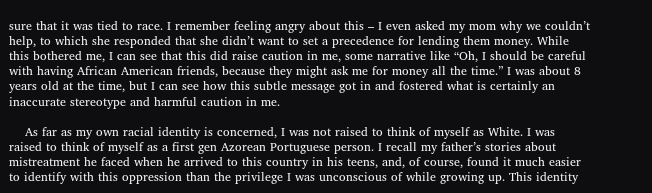sure that it was tied to race. I remember feeling angry about this – I even asked my mom why we couldn’t help, to which she responded that she didn’t want to set a precedence for lending them money. While this bothered me, I can see that this did raise caution in me, some narrative like “Oh, I should be careful with having African American friends, because they might ask me for money all the time.” I was about 8 years old at the time, but I can see how this subtle message got in and fostered what is certainly an inaccurate stereotype and harmful caution in me.

    As far as my own racial identity is concerned, I was not raised to think of myself as White. I was raised to think of myself as a first gen Azorean Portuguese person. I recall my father’s stories about mistreatment he faced when he arrived to this country in his teens, and, of course, found it much easier to identify with this oppression than the privilege I was unconscious of while growing up. This identity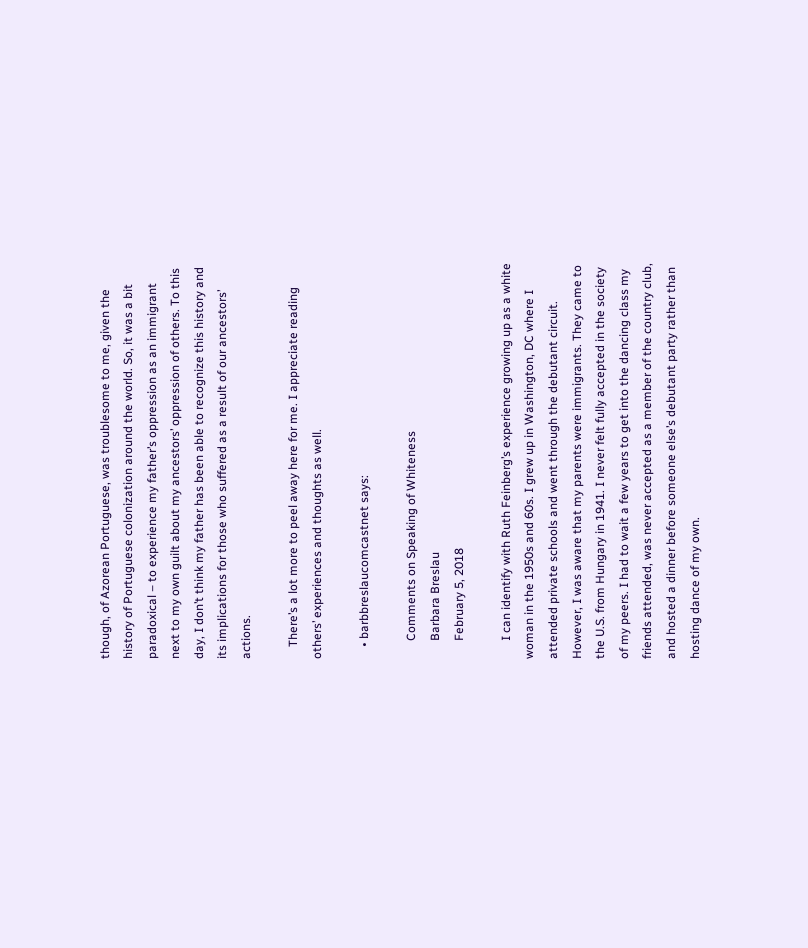though, of Azorean Portuguese, was troublesome to me, given the history of Portuguese colonization around the world. So, it was a bit paradoxical – to experience my father’s oppression as an immigrant next to my own guilt about my ancestors’ oppression of others. To this day, I don’t think my father has been able to recognize this history and its implications for those who suffered as a result of our ancestors’ actions.

    There’s a lot more to peel away here for me. I appreciate reading others’ experiences and thoughts as well.

    • barbbreslaucomcastnet says:

      Comments on Speaking of Whiteness
      Barbara Breslau
      February 5, 2018

      I can identify with Ruth Feinberg’s experience growing up as a white woman in the 1950s and 60s. I grew up in Washington, DC where I attended private schools and went through the debutant circuit. However, I was aware that my parents were immigrants. They came to the U.S. from Hungary in 1941. I never felt fully accepted in the society of my peers. I had to wait a few years to get into the dancing class my friends attended, was never accepted as a member of the country club, and hosted a dinner before someone else’s debutant party rather than hosting dance of my own.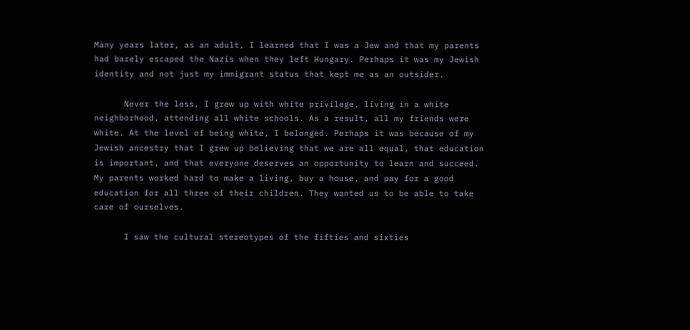Many years later, as an adult, I learned that I was a Jew and that my parents had barely escaped the Nazis when they left Hungary. Perhaps it was my Jewish identity and not just my immigrant status that kept me as an outsider.

      Never the less, I grew up with white privilege, living in a white neighborhood, attending all white schools. As a result, all my friends were white. At the level of being white, I belonged. Perhaps it was because of my Jewish ancestry that I grew up believing that we are all equal, that education is important, and that everyone deserves an opportunity to learn and succeed. My parents worked hard to make a living, buy a house, and pay for a good education for all three of their children. They wanted us to be able to take care of ourselves.

      I saw the cultural stereotypes of the fifties and sixties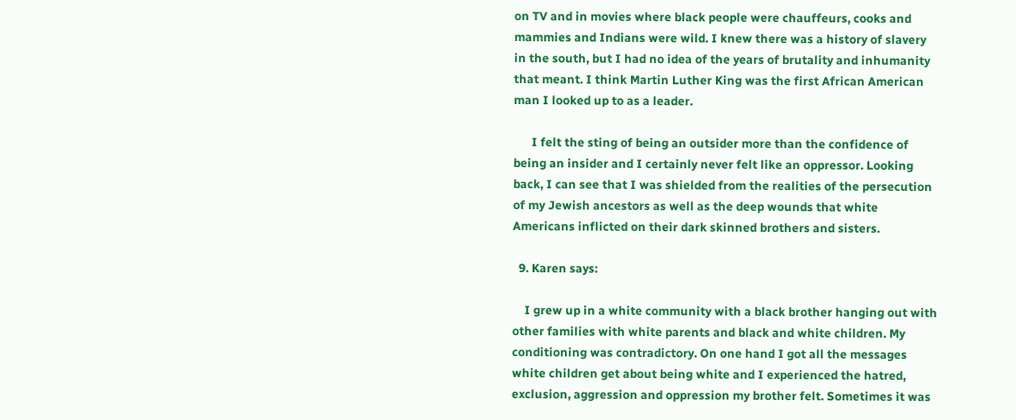on TV and in movies where black people were chauffeurs, cooks and mammies and Indians were wild. I knew there was a history of slavery in the south, but I had no idea of the years of brutality and inhumanity that meant. I think Martin Luther King was the first African American man I looked up to as a leader.

      I felt the sting of being an outsider more than the confidence of being an insider and I certainly never felt like an oppressor. Looking back, I can see that I was shielded from the realities of the persecution of my Jewish ancestors as well as the deep wounds that white Americans inflicted on their dark skinned brothers and sisters.

  9. Karen says:

    I grew up in a white community with a black brother hanging out with other families with white parents and black and white children. My conditioning was contradictory. On one hand I got all the messages white children get about being white and I experienced the hatred, exclusion, aggression and oppression my brother felt. Sometimes it was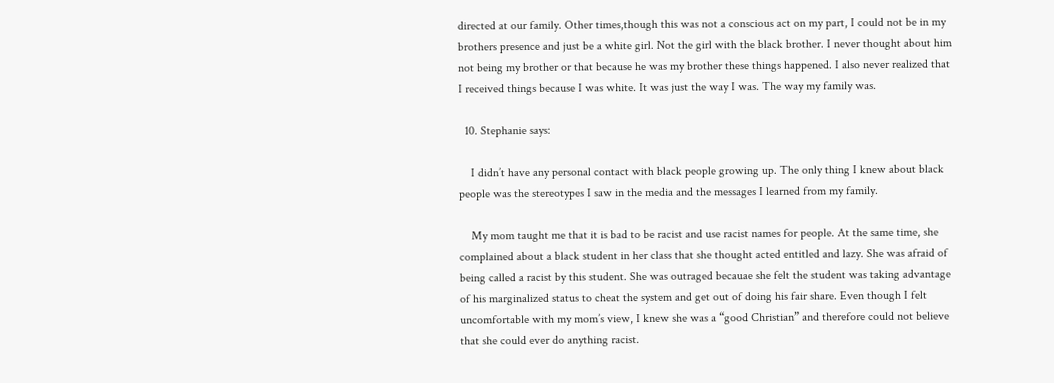directed at our family. Other times,though this was not a conscious act on my part, I could not be in my brothers presence and just be a white girl. Not the girl with the black brother. I never thought about him not being my brother or that because he was my brother these things happened. I also never realized that I received things because I was white. It was just the way I was. The way my family was.

  10. Stephanie says:

    I didn’t have any personal contact with black people growing up. The only thing I knew about black people was the stereotypes I saw in the media and the messages I learned from my family.

    My mom taught me that it is bad to be racist and use racist names for people. At the same time, she complained about a black student in her class that she thought acted entitled and lazy. She was afraid of being called a racist by this student. She was outraged becauae she felt the student was taking advantage of his marginalized status to cheat the system and get out of doing his fair share. Even though I felt uncomfortable with my mom’s view, I knew she was a “good Christian” and therefore could not believe that she could ever do anything racist.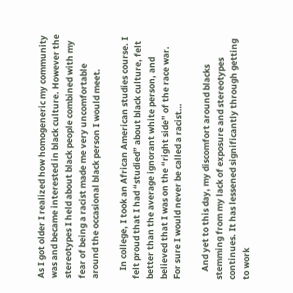As I got older I realized how homogeneric my community was and became interested in black culture. However the stereotypes I held about black people combined with my fear of being a racist made me very uncomfortable around the occasional black person I would meet.

    In college, I took an African American studies course. I felt proud that I had “studied” about black culture, felt better than the average ignorant white person, and believed that I was on the “right side” of the race war. For sure I would never be called a racist…

    And yet to this day, my discomfort around blacks stemming from my lack of exposure and stereotypes continues. It has lessened significantly through getting to work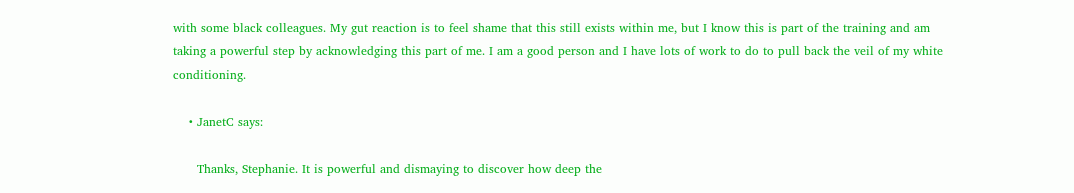with some black colleagues. My gut reaction is to feel shame that this still exists within me, but I know this is part of the training and am taking a powerful step by acknowledging this part of me. I am a good person and I have lots of work to do to pull back the veil of my white conditioning.

    • JanetC says:

      Thanks, Stephanie. It is powerful and dismaying to discover how deep the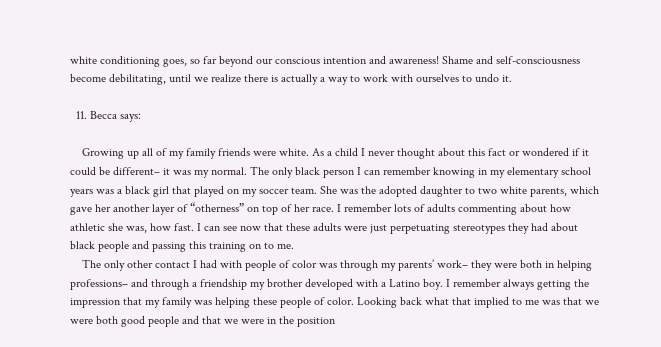white conditioning goes, so far beyond our conscious intention and awareness! Shame and self-consciousness become debilitating, until we realize there is actually a way to work with ourselves to undo it.

  11. Becca says:

    Growing up all of my family friends were white. As a child I never thought about this fact or wondered if it could be different– it was my normal. The only black person I can remember knowing in my elementary school years was a black girl that played on my soccer team. She was the adopted daughter to two white parents, which gave her another layer of “otherness” on top of her race. I remember lots of adults commenting about how athletic she was, how fast. I can see now that these adults were just perpetuating stereotypes they had about black people and passing this training on to me.
    The only other contact I had with people of color was through my parents’ work– they were both in helping professions– and through a friendship my brother developed with a Latino boy. I remember always getting the impression that my family was helping these people of color. Looking back what that implied to me was that we were both good people and that we were in the position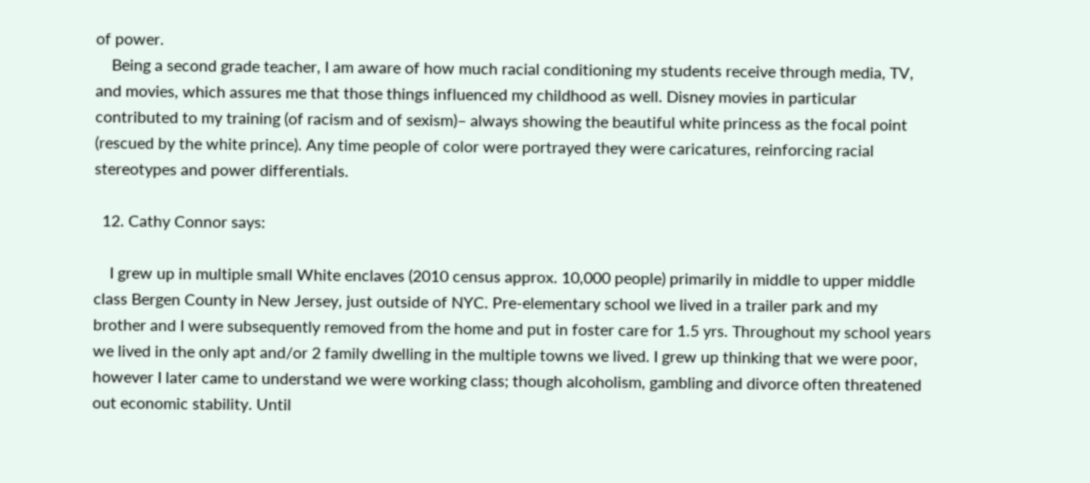of power.
    Being a second grade teacher, I am aware of how much racial conditioning my students receive through media, TV, and movies, which assures me that those things influenced my childhood as well. Disney movies in particular contributed to my training (of racism and of sexism)– always showing the beautiful white princess as the focal point (rescued by the white prince). Any time people of color were portrayed they were caricatures, reinforcing racial stereotypes and power differentials.

  12. Cathy Connor says:

    I grew up in multiple small White enclaves (2010 census approx. 10,000 people) primarily in middle to upper middle class Bergen County in New Jersey, just outside of NYC. Pre-elementary school we lived in a trailer park and my brother and I were subsequently removed from the home and put in foster care for 1.5 yrs. Throughout my school years we lived in the only apt and/or 2 family dwelling in the multiple towns we lived. I grew up thinking that we were poor, however I later came to understand we were working class; though alcoholism, gambling and divorce often threatened out economic stability. Until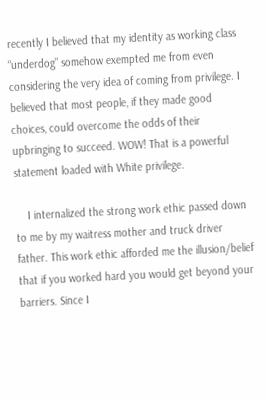recently I believed that my identity as working class “underdog” somehow exempted me from even considering the very idea of coming from privilege. I believed that most people, if they made good choices, could overcome the odds of their upbringing to succeed. WOW! That is a powerful statement loaded with White privilege.

    I internalized the strong work ethic passed down to me by my waitress mother and truck driver father. This work ethic afforded me the illusion/belief that if you worked hard you would get beyond your barriers. Since I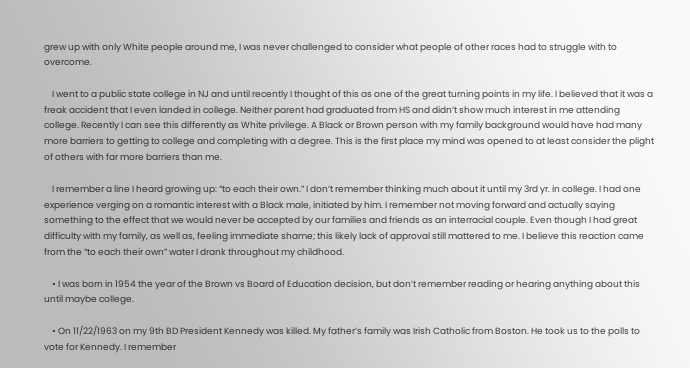grew up with only White people around me, I was never challenged to consider what people of other races had to struggle with to overcome.

    I went to a public state college in NJ and until recently I thought of this as one of the great turning points in my life. I believed that it was a freak accident that I even landed in college. Neither parent had graduated from HS and didn’t show much interest in me attending college. Recently I can see this differently as White privilege. A Black or Brown person with my family background would have had many more barriers to getting to college and completing with a degree. This is the first place my mind was opened to at least consider the plight of others with far more barriers than me.

    I remember a line I heard growing up: “to each their own.” I don’t remember thinking much about it until my 3rd yr. in college. I had one experience verging on a romantic interest with a Black male, initiated by him. I remember not moving forward and actually saying something to the effect that we would never be accepted by our families and friends as an interracial couple. Even though I had great difficulty with my family, as well as, feeling immediate shame; this likely lack of approval still mattered to me. I believe this reaction came from the “to each their own” water I drank throughout my childhood.

    • I was born in 1954 the year of the Brown vs Board of Education decision, but don’t remember reading or hearing anything about this until maybe college.

    • On 11/22/1963 on my 9th BD President Kennedy was killed. My father’s family was Irish Catholic from Boston. He took us to the polls to vote for Kennedy. I remember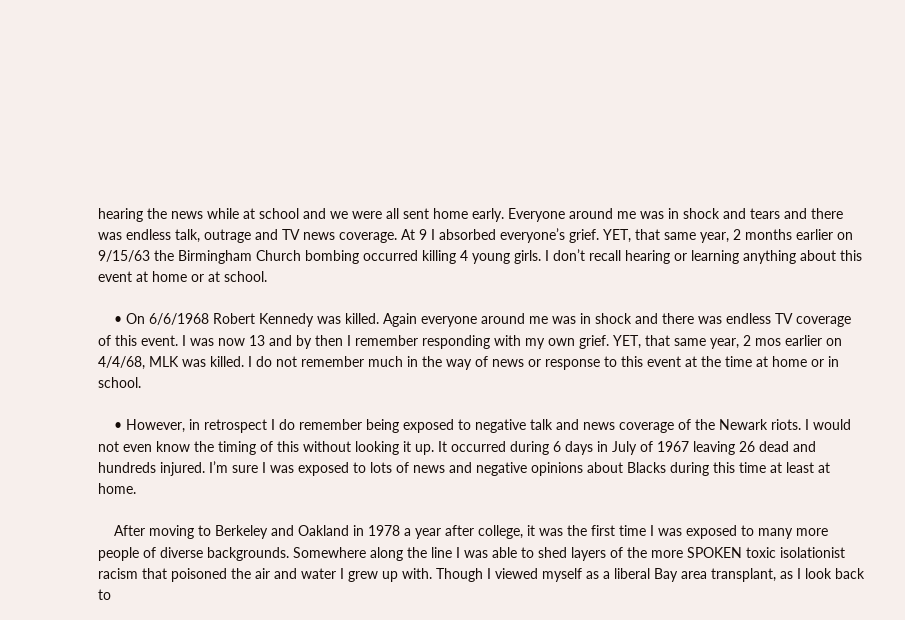hearing the news while at school and we were all sent home early. Everyone around me was in shock and tears and there was endless talk, outrage and TV news coverage. At 9 I absorbed everyone’s grief. YET, that same year, 2 months earlier on 9/15/63 the Birmingham Church bombing occurred killing 4 young girls. I don’t recall hearing or learning anything about this event at home or at school.

    • On 6/6/1968 Robert Kennedy was killed. Again everyone around me was in shock and there was endless TV coverage of this event. I was now 13 and by then I remember responding with my own grief. YET, that same year, 2 mos earlier on 4/4/68, MLK was killed. I do not remember much in the way of news or response to this event at the time at home or in school.

    • However, in retrospect I do remember being exposed to negative talk and news coverage of the Newark riots. I would not even know the timing of this without looking it up. It occurred during 6 days in July of 1967 leaving 26 dead and hundreds injured. I’m sure I was exposed to lots of news and negative opinions about Blacks during this time at least at home.

    After moving to Berkeley and Oakland in 1978 a year after college, it was the first time I was exposed to many more people of diverse backgrounds. Somewhere along the line I was able to shed layers of the more SPOKEN toxic isolationist racism that poisoned the air and water I grew up with. Though I viewed myself as a liberal Bay area transplant, as I look back to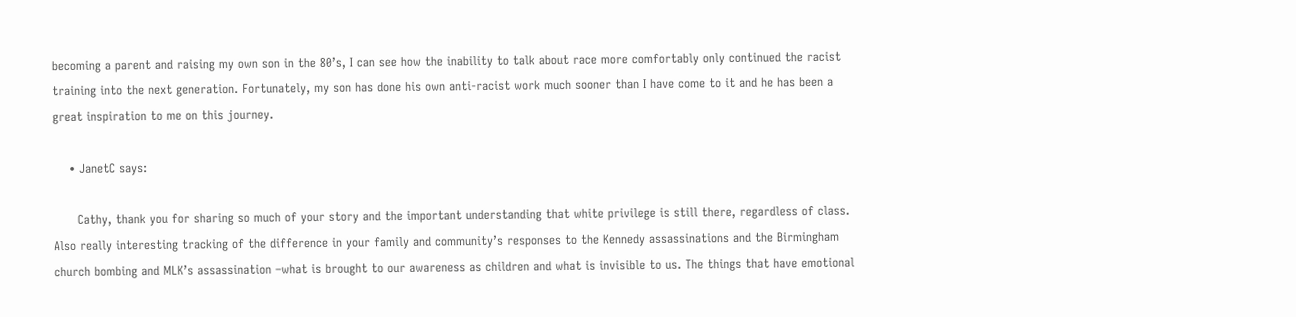becoming a parent and raising my own son in the 80’s, I can see how the inability to talk about race more comfortably only continued the racist training into the next generation. Fortunately, my son has done his own anti-racist work much sooner than I have come to it and he has been a great inspiration to me on this journey.

    • JanetC says:

      Cathy, thank you for sharing so much of your story and the important understanding that white privilege is still there, regardless of class. Also really interesting tracking of the difference in your family and community’s responses to the Kennedy assassinations and the Birmingham church bombing and MLK’s assassination –what is brought to our awareness as children and what is invisible to us. The things that have emotional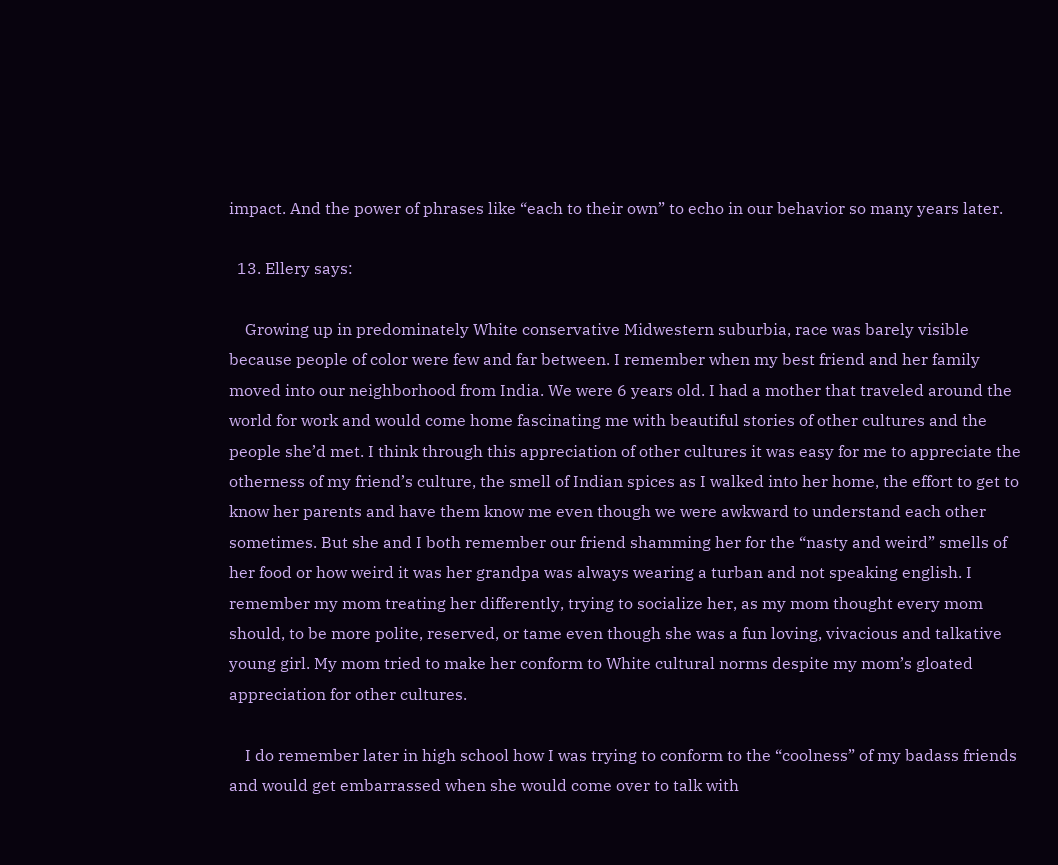impact. And the power of phrases like “each to their own” to echo in our behavior so many years later.

  13. Ellery says:

    Growing up in predominately White conservative Midwestern suburbia, race was barely visible because people of color were few and far between. I remember when my best friend and her family moved into our neighborhood from India. We were 6 years old. I had a mother that traveled around the world for work and would come home fascinating me with beautiful stories of other cultures and the people she’d met. I think through this appreciation of other cultures it was easy for me to appreciate the otherness of my friend’s culture, the smell of Indian spices as I walked into her home, the effort to get to know her parents and have them know me even though we were awkward to understand each other sometimes. But she and I both remember our friend shamming her for the “nasty and weird” smells of her food or how weird it was her grandpa was always wearing a turban and not speaking english. I remember my mom treating her differently, trying to socialize her, as my mom thought every mom should, to be more polite, reserved, or tame even though she was a fun loving, vivacious and talkative young girl. My mom tried to make her conform to White cultural norms despite my mom’s gloated appreciation for other cultures.

    I do remember later in high school how I was trying to conform to the “coolness” of my badass friends and would get embarrassed when she would come over to talk with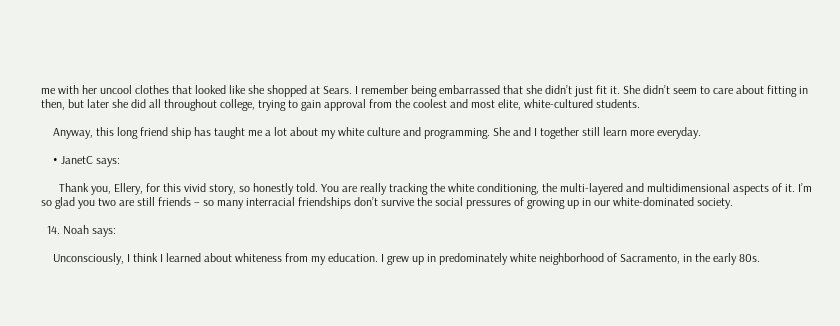me with her uncool clothes that looked like she shopped at Sears. I remember being embarrassed that she didn’t just fit it. She didn’t seem to care about fitting in then, but later she did all throughout college, trying to gain approval from the coolest and most elite, white-cultured students.

    Anyway, this long friend ship has taught me a lot about my white culture and programming. She and I together still learn more everyday.

    • JanetC says:

      Thank you, Ellery, for this vivid story, so honestly told. You are really tracking the white conditioning, the multi-layered and multidimensional aspects of it. I’m so glad you two are still friends – so many interracial friendships don’t survive the social pressures of growing up in our white-dominated society.

  14. Noah says:

    Unconsciously, I think I learned about whiteness from my education. I grew up in predominately white neighborhood of Sacramento, in the early 80s.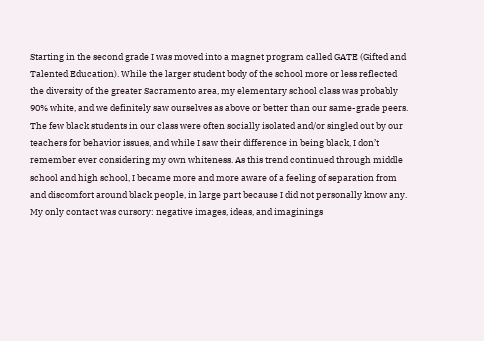Starting in the second grade I was moved into a magnet program called GATE (Gifted and Talented Education). While the larger student body of the school more or less reflected the diversity of the greater Sacramento area, my elementary school class was probably 90% white, and we definitely saw ourselves as above or better than our same-grade peers. The few black students in our class were often socially isolated and/or singled out by our teachers for behavior issues, and while I saw their difference in being black, I don’t remember ever considering my own whiteness. As this trend continued through middle school and high school, I became more and more aware of a feeling of separation from and discomfort around black people, in large part because I did not personally know any. My only contact was cursory: negative images, ideas, and imaginings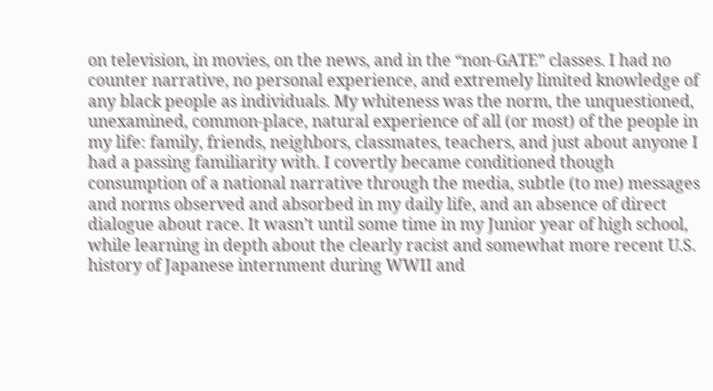on television, in movies, on the news, and in the “non-GATE” classes. I had no counter narrative, no personal experience, and extremely limited knowledge of any black people as individuals. My whiteness was the norm, the unquestioned, unexamined, common-place, natural experience of all (or most) of the people in my life: family, friends, neighbors, classmates, teachers, and just about anyone I had a passing familiarity with. I covertly became conditioned though consumption of a national narrative through the media, subtle (to me) messages and norms observed and absorbed in my daily life, and an absence of direct dialogue about race. It wasn’t until some time in my Junior year of high school, while learning in depth about the clearly racist and somewhat more recent U.S. history of Japanese internment during WWII and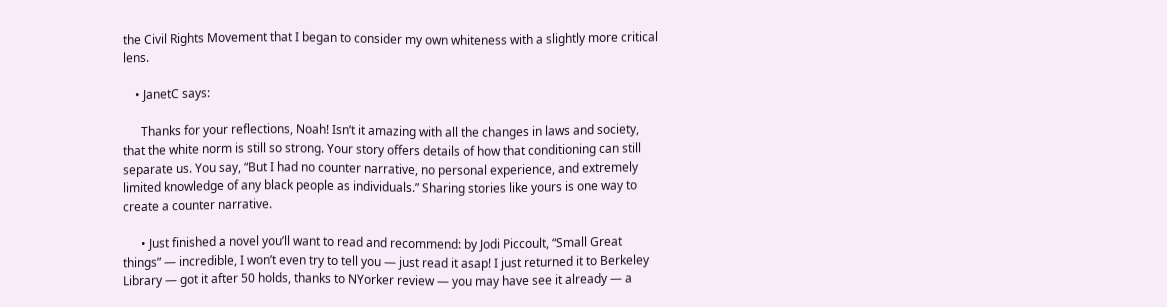the Civil Rights Movement that I began to consider my own whiteness with a slightly more critical lens.

    • JanetC says:

      Thanks for your reflections, Noah! Isn’t it amazing with all the changes in laws and society, that the white norm is still so strong. Your story offers details of how that conditioning can still separate us. You say, “But I had no counter narrative, no personal experience, and extremely limited knowledge of any black people as individuals.” Sharing stories like yours is one way to create a counter narrative.

      • Just finished a novel you’ll want to read and recommend: by Jodi Piccoult, “Small Great things” — incredible, I won’t even try to tell you — just read it asap! I just returned it to Berkeley Library — got it after 50 holds, thanks to NYorker review — you may have see it already — a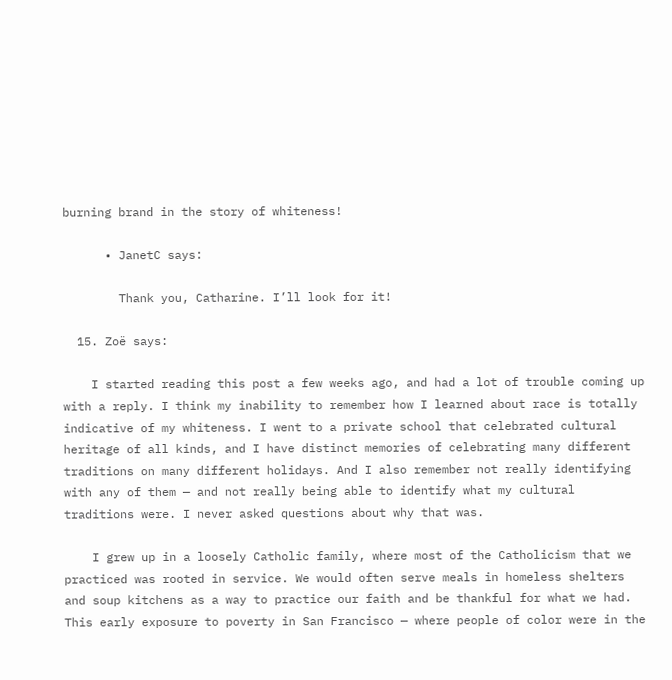burning brand in the story of whiteness!

      • JanetC says:

        Thank you, Catharine. I’ll look for it!

  15. Zoë says:

    I started reading this post a few weeks ago, and had a lot of trouble coming up with a reply. I think my inability to remember how I learned about race is totally indicative of my whiteness. I went to a private school that celebrated cultural heritage of all kinds, and I have distinct memories of celebrating many different traditions on many different holidays. And I also remember not really identifying with any of them — and not really being able to identify what my cultural traditions were. I never asked questions about why that was.

    I grew up in a loosely Catholic family, where most of the Catholicism that we practiced was rooted in service. We would often serve meals in homeless shelters and soup kitchens as a way to practice our faith and be thankful for what we had. This early exposure to poverty in San Francisco — where people of color were in the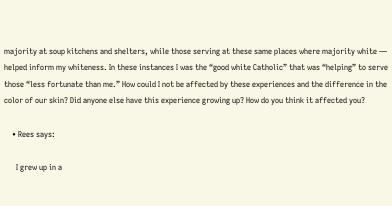majority at soup kitchens and shelters, while those serving at these same places where majority white — helped inform my whiteness. In these instances I was the “good white Catholic” that was “helping” to serve those “less fortunate than me.” How could I not be affected by these experiences and the difference in the color of our skin? Did anyone else have this experience growing up? How do you think it affected you?

    • Rees says:

      I grew up in a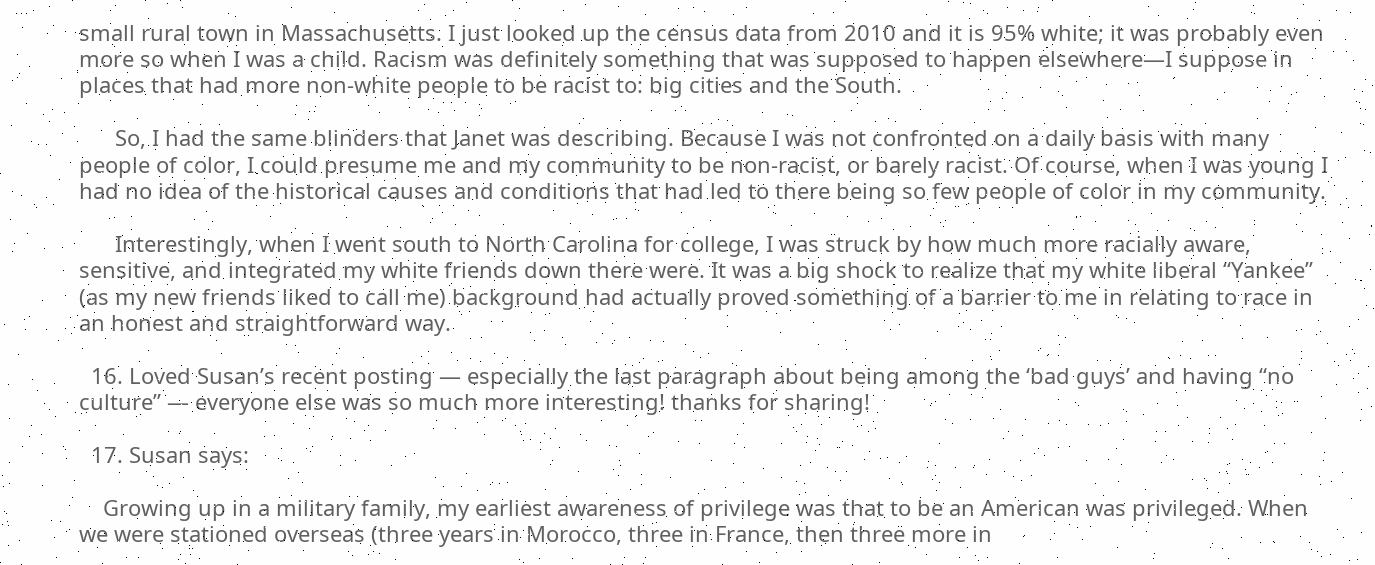small rural town in Massachusetts. I just looked up the census data from 2010 and it is 95% white; it was probably even more so when I was a child. Racism was definitely something that was supposed to happen elsewhere—I suppose in places that had more non-white people to be racist to: big cities and the South.

      So, I had the same blinders that Janet was describing. Because I was not confronted on a daily basis with many people of color, I could presume me and my community to be non-racist, or barely racist. Of course, when I was young I had no idea of the historical causes and conditions that had led to there being so few people of color in my community.

      Interestingly, when I went south to North Carolina for college, I was struck by how much more racially aware, sensitive, and integrated my white friends down there were. It was a big shock to realize that my white liberal “Yankee” (as my new friends liked to call me) background had actually proved something of a barrier to me in relating to race in an honest and straightforward way.

  16. Loved Susan’s recent posting — especially the last paragraph about being among the ‘bad guys’ and having “no culture” — everyone else was so much more interesting! thanks for sharing!

  17. Susan says:

    Growing up in a military family, my earliest awareness of privilege was that to be an American was privileged. When we were stationed overseas (three years in Morocco, three in France, then three more in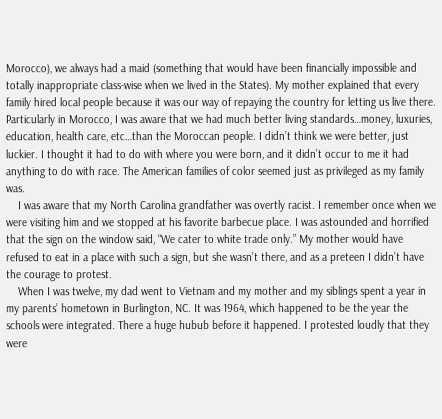Morocco), we always had a maid (something that would have been financially impossible and totally inappropriate class-wise when we lived in the States). My mother explained that every family hired local people because it was our way of repaying the country for letting us live there. Particularly in Morocco, I was aware that we had much better living standards…money, luxuries, education, health care, etc…than the Moroccan people. I didn’t think we were better, just luckier. I thought it had to do with where you were born, and it didn’t occur to me it had anything to do with race. The American families of color seemed just as privileged as my family was.
    I was aware that my North Carolina grandfather was overtly racist. I remember once when we were visiting him and we stopped at his favorite barbecue place. I was astounded and horrified that the sign on the window said, “We cater to white trade only.” My mother would have refused to eat in a place with such a sign, but she wasn’t there, and as a preteen I didn’t have the courage to protest.
    When I was twelve, my dad went to Vietnam and my mother and my siblings spent a year in my parents’ hometown in Burlington, NC. It was 1964, which happened to be the year the schools were integrated. There a huge hubub before it happened. I protested loudly that they were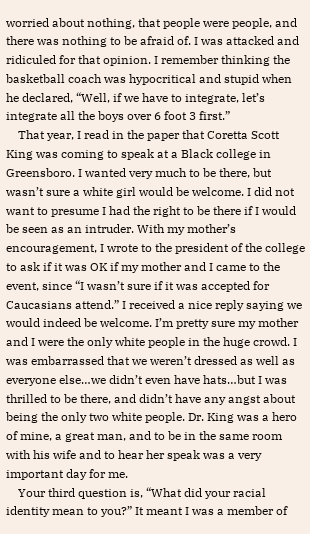worried about nothing, that people were people, and there was nothing to be afraid of. I was attacked and ridiculed for that opinion. I remember thinking the basketball coach was hypocritical and stupid when he declared, “Well, if we have to integrate, let’s integrate all the boys over 6 foot 3 first.”
    That year, I read in the paper that Coretta Scott King was coming to speak at a Black college in Greensboro. I wanted very much to be there, but wasn’t sure a white girl would be welcome. I did not want to presume I had the right to be there if I would be seen as an intruder. With my mother’s encouragement, I wrote to the president of the college to ask if it was OK if my mother and I came to the event, since “I wasn’t sure if it was accepted for Caucasians attend.” I received a nice reply saying we would indeed be welcome. I’m pretty sure my mother and I were the only white people in the huge crowd. I was embarrassed that we weren’t dressed as well as everyone else…we didn’t even have hats…but I was thrilled to be there, and didn’t have any angst about being the only two white people. Dr. King was a hero of mine, a great man, and to be in the same room with his wife and to hear her speak was a very important day for me.
    Your third question is, “What did your racial identity mean to you?” It meant I was a member of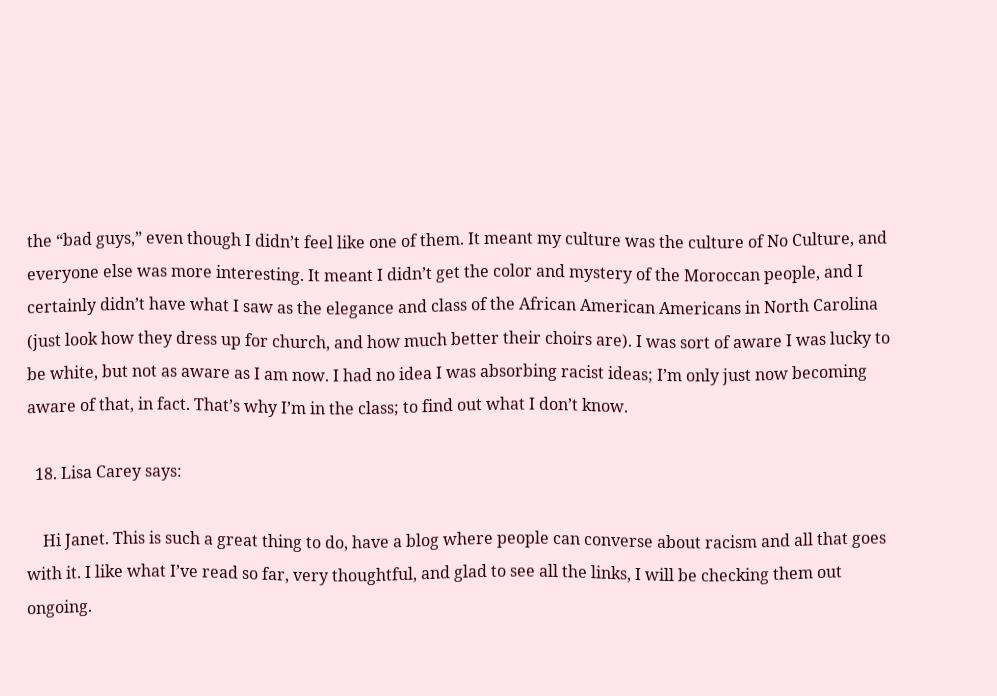the “bad guys,” even though I didn’t feel like one of them. It meant my culture was the culture of No Culture, and everyone else was more interesting. It meant I didn’t get the color and mystery of the Moroccan people, and I certainly didn’t have what I saw as the elegance and class of the African American Americans in North Carolina (just look how they dress up for church, and how much better their choirs are). I was sort of aware I was lucky to be white, but not as aware as I am now. I had no idea I was absorbing racist ideas; I’m only just now becoming aware of that, in fact. That’s why I’m in the class; to find out what I don’t know.

  18. Lisa Carey says:

    Hi Janet. This is such a great thing to do, have a blog where people can converse about racism and all that goes with it. I like what I’ve read so far, very thoughtful, and glad to see all the links, I will be checking them out ongoing.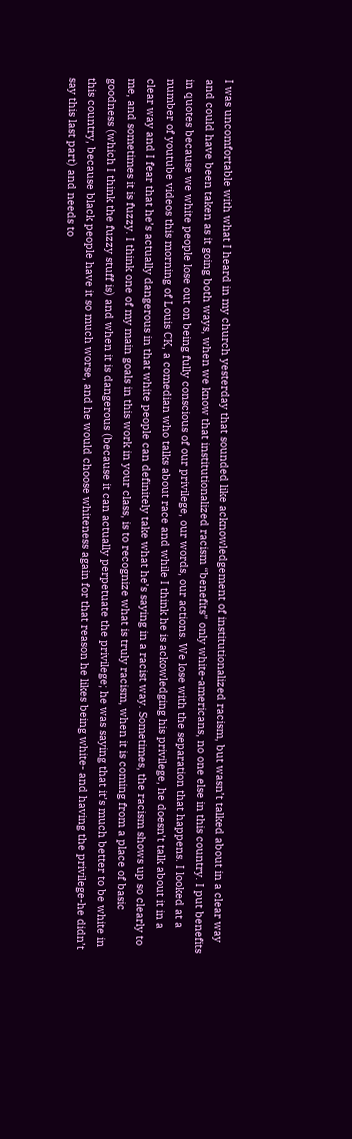I was uncomfortable with what I heard in my church yesterday that sounded like acknowledgement of institutionalized racism, but wasn’t talked about in a clear way and could have been taken as it going both ways, when we know that institutionalized racism “benefits” only white-americans, no one else in this country. I put benefits in quotes because we white people lose out on being fully conscious of our privilege, our words, our actions. We lose with the separation that happens. I looked at a number of youtube videos this morning of Louis CK, a comedian who talks about race and while I think he is ackowledging his privilege, he doesn’t talk about it in a clear way and I fear that he’s actually dangerous in that white people can definitely take what he’s saying in a racist way. Sometimes, the racism shows up so clearly to me, and sometimes it is fuzzy. I think one of my main goals in this work in your class, is to recognize what is truly racism, when it is coming from a place of basic goodness (which I think the fuzzy stuff is) and when it is dangerous (because it can actually perpetuate the privilege; he was saying that it’s much better to be white in this country, because black people have it so much worse, and he would choose whiteness again for that reason he likes being white- and having the privilege-he didn’t say this last part) and needs to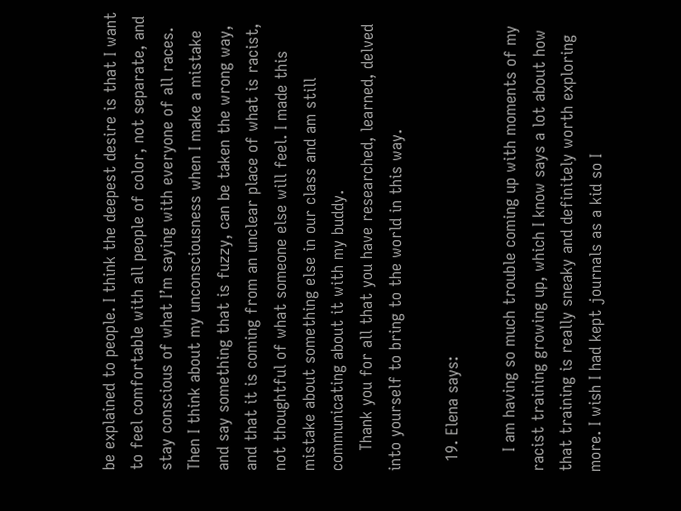be explained to people. I think the deepest desire is that I want to feel comfortable with all people of color, not separate, and stay conscious of what I’m saying with everyone of all races. Then I think about my unconsciousness when I make a mistake and say something that is fuzzy, can be taken the wrong way, and that it is coming from an unclear place of what is racist, not thoughtful of what someone else will feel. I made this mistake about something else in our class and am still communicating about it with my buddy.
    Thank you for all that you have researched, learned, delved into yourself to bring to the world in this way.

  19. Elena says:

    I am having so much trouble coming up with moments of my racist training growing up, which I know says a lot about how that training is really sneaky and definitely worth exploring more. I wish I had kept journals as a kid so I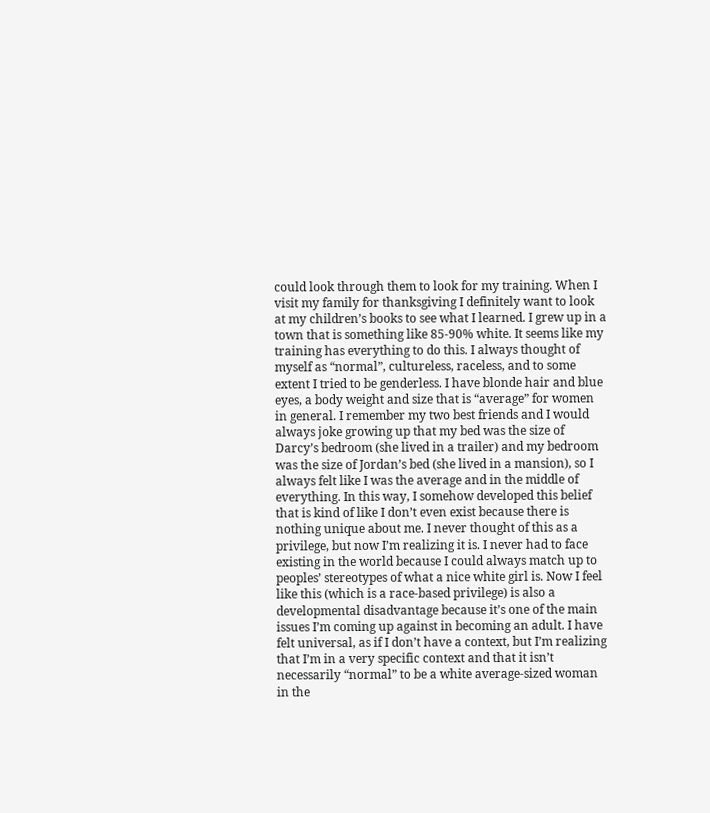could look through them to look for my training. When I visit my family for thanksgiving I definitely want to look at my children’s books to see what I learned. I grew up in a town that is something like 85-90% white. It seems like my training has everything to do this. I always thought of myself as “normal”, cultureless, raceless, and to some extent I tried to be genderless. I have blonde hair and blue eyes, a body weight and size that is “average” for women in general. I remember my two best friends and I would always joke growing up that my bed was the size of Darcy’s bedroom (she lived in a trailer) and my bedroom was the size of Jordan’s bed (she lived in a mansion), so I always felt like I was the average and in the middle of everything. In this way, I somehow developed this belief that is kind of like I don’t even exist because there is nothing unique about me. I never thought of this as a privilege, but now I’m realizing it is. I never had to face existing in the world because I could always match up to peoples’ stereotypes of what a nice white girl is. Now I feel like this (which is a race-based privilege) is also a developmental disadvantage because it’s one of the main issues I’m coming up against in becoming an adult. I have felt universal, as if I don’t have a context, but I’m realizing that I’m in a very specific context and that it isn’t necessarily “normal” to be a white average-sized woman in the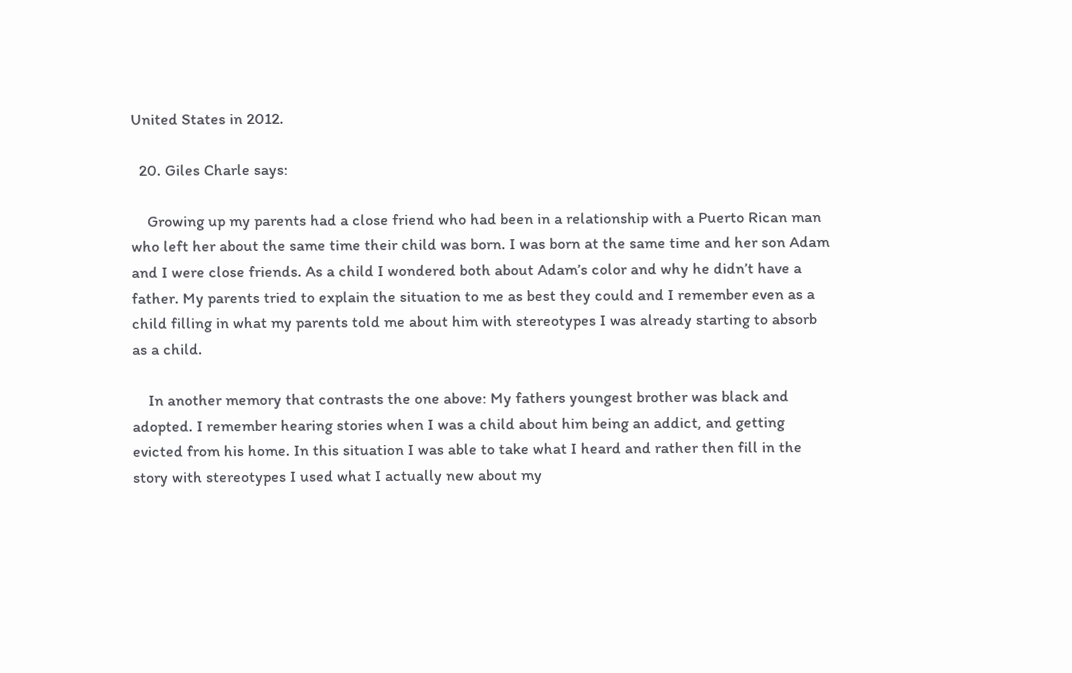United States in 2012.

  20. Giles Charle says:

    Growing up my parents had a close friend who had been in a relationship with a Puerto Rican man who left her about the same time their child was born. I was born at the same time and her son Adam and I were close friends. As a child I wondered both about Adam’s color and why he didn’t have a father. My parents tried to explain the situation to me as best they could and I remember even as a child filling in what my parents told me about him with stereotypes I was already starting to absorb as a child.

    In another memory that contrasts the one above: My fathers youngest brother was black and adopted. I remember hearing stories when I was a child about him being an addict, and getting evicted from his home. In this situation I was able to take what I heard and rather then fill in the story with stereotypes I used what I actually new about my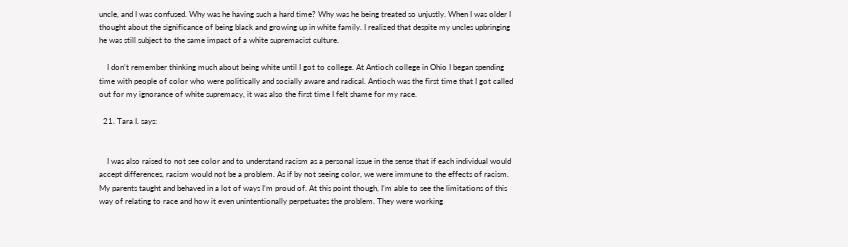uncle, and I was confused. Why was he having such a hard time? Why was he being treated so unjustly. When I was older I thought about the significance of being black and growing up in white family. I realized that despite my uncles upbringing he was still subject to the same impact of a white supremacist culture.

    I don’t remember thinking much about being white until I got to college. At Antioch college in Ohio I began spending time with people of color who were politically and socially aware and radical. Antioch was the first time that I got called out for my ignorance of white supremacy, it was also the first time I felt shame for my race.

  21. Tara I. says:


    I was also raised to not see color and to understand racism as a personal issue in the sense that if each individual would accept differences, racism would not be a problem. As if by not seeing color, we were immune to the effects of racism. My parents taught and behaved in a lot of ways I’m proud of. At this point though, I’m able to see the limitations of this way of relating to race and how it even unintentionally perpetuates the problem. They were working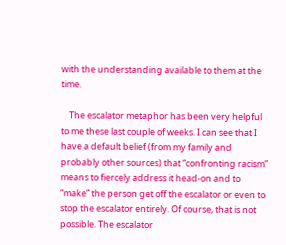with the understanding available to them at the time.

    The escalator metaphor has been very helpful to me these last couple of weeks. I can see that I have a default belief (from my family and probably other sources) that “confronting racism” means to fiercely address it head-on and to “make” the person get off the escalator or even to stop the escalator entirely. Of course, that is not possible. The escalator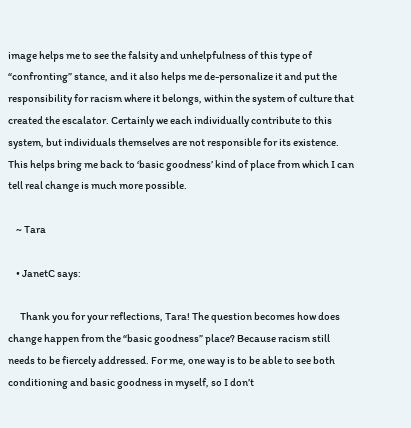image helps me to see the falsity and unhelpfulness of this type of “confronting” stance, and it also helps me de-personalize it and put the responsibility for racism where it belongs, within the system of culture that created the escalator. Certainly we each individually contribute to this system, but individuals themselves are not responsible for its existence. This helps bring me back to ‘basic goodness’ kind of place from which I can tell real change is much more possible.

    ~ Tara

    • JanetC says:

      Thank you for your reflections, Tara! The question becomes how does change happen from the “basic goodness” place? Because racism still needs to be fiercely addressed. For me, one way is to be able to see both conditioning and basic goodness in myself, so I don’t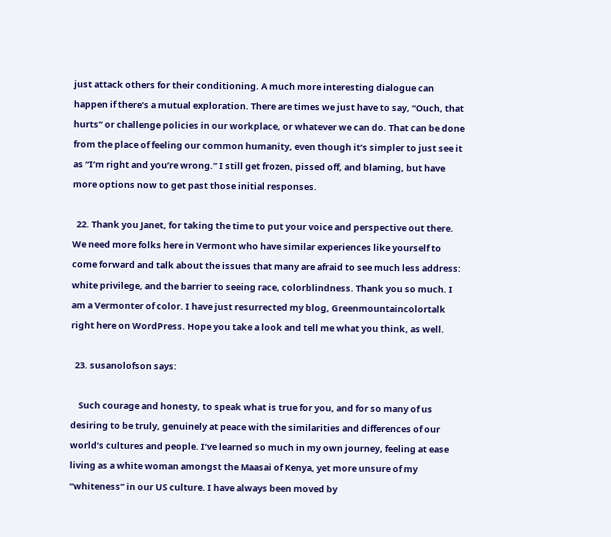just attack others for their conditioning. A much more interesting dialogue can happen if there’s a mutual exploration. There are times we just have to say, “Ouch, that hurts” or challenge policies in our workplace, or whatever we can do. That can be done from the place of feeling our common humanity, even though it’s simpler to just see it as “I’m right and you’re wrong.” I still get frozen, pissed off, and blaming, but have more options now to get past those initial responses.

  22. Thank you Janet, for taking the time to put your voice and perspective out there. We need more folks here in Vermont who have similar experiences like yourself to come forward and talk about the issues that many are afraid to see much less address: white privilege, and the barrier to seeing race, colorblindness. Thank you so much. I am a Vermonter of color. I have just resurrected my blog, Greenmountaincolortalk right here on WordPress. Hope you take a look and tell me what you think, as well.

  23. susanolofson says:

    Such courage and honesty, to speak what is true for you, and for so many of us desiring to be truly, genuinely at peace with the similarities and differences of our world’s cultures and people. I’ve learned so much in my own journey, feeling at ease living as a white woman amongst the Maasai of Kenya, yet more unsure of my “whiteness” in our US culture. I have always been moved by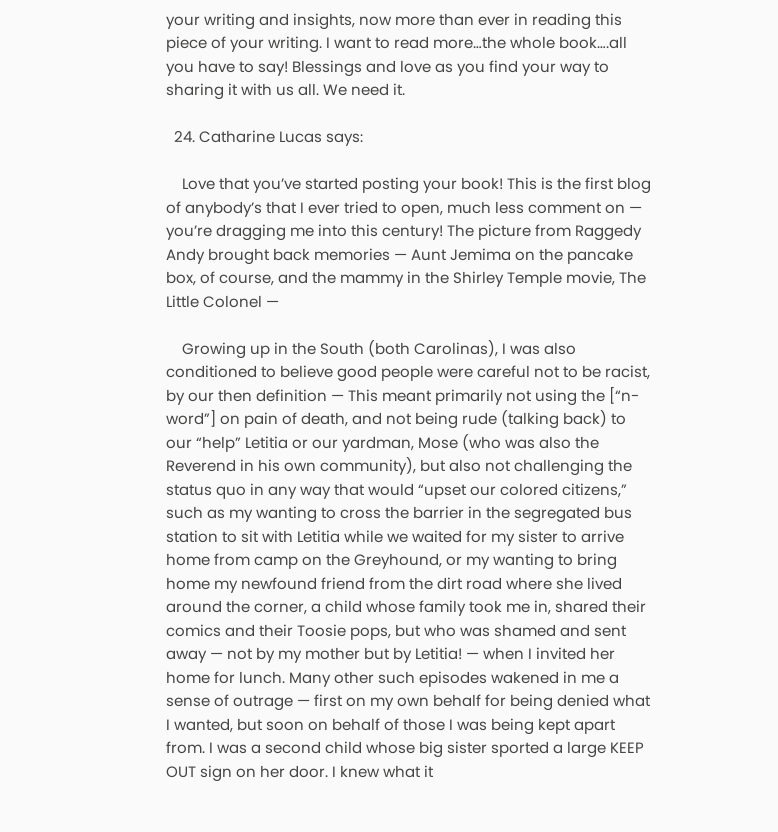your writing and insights, now more than ever in reading this piece of your writing. I want to read more…the whole book….all you have to say! Blessings and love as you find your way to sharing it with us all. We need it.

  24. Catharine Lucas says:

    Love that you’ve started posting your book! This is the first blog of anybody’s that I ever tried to open, much less comment on — you’re dragging me into this century! The picture from Raggedy Andy brought back memories — Aunt Jemima on the pancake box, of course, and the mammy in the Shirley Temple movie, The Little Colonel —

    Growing up in the South (both Carolinas), I was also conditioned to believe good people were careful not to be racist, by our then definition — This meant primarily not using the [“n-word”] on pain of death, and not being rude (talking back) to our “help” Letitia or our yardman, Mose (who was also the Reverend in his own community), but also not challenging the status quo in any way that would “upset our colored citizens,” such as my wanting to cross the barrier in the segregated bus station to sit with Letitia while we waited for my sister to arrive home from camp on the Greyhound, or my wanting to bring home my newfound friend from the dirt road where she lived around the corner, a child whose family took me in, shared their comics and their Toosie pops, but who was shamed and sent away — not by my mother but by Letitia! — when I invited her home for lunch. Many other such episodes wakened in me a sense of outrage — first on my own behalf for being denied what I wanted, but soon on behalf of those I was being kept apart from. I was a second child whose big sister sported a large KEEP OUT sign on her door. I knew what it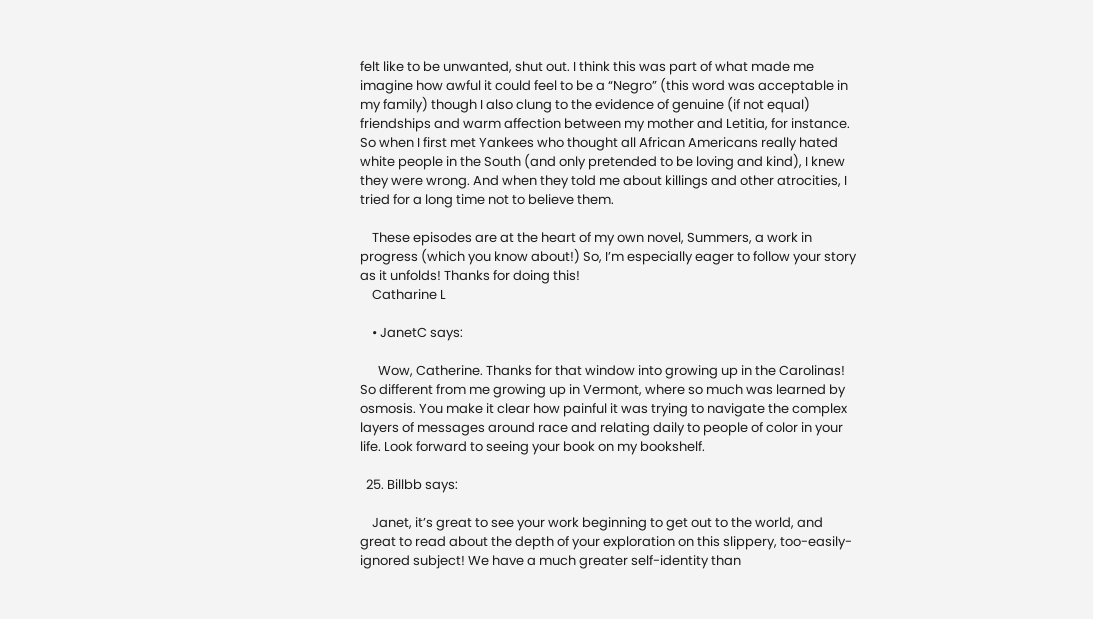felt like to be unwanted, shut out. I think this was part of what made me imagine how awful it could feel to be a “Negro” (this word was acceptable in my family) though I also clung to the evidence of genuine (if not equal) friendships and warm affection between my mother and Letitia, for instance. So when I first met Yankees who thought all African Americans really hated white people in the South (and only pretended to be loving and kind), I knew they were wrong. And when they told me about killings and other atrocities, I tried for a long time not to believe them.

    These episodes are at the heart of my own novel, Summers, a work in progress (which you know about!) So, I’m especially eager to follow your story as it unfolds! Thanks for doing this!
    Catharine L

    • JanetC says:

      Wow, Catherine. Thanks for that window into growing up in the Carolinas! So different from me growing up in Vermont, where so much was learned by osmosis. You make it clear how painful it was trying to navigate the complex layers of messages around race and relating daily to people of color in your life. Look forward to seeing your book on my bookshelf.

  25. Billbb says:

    Janet, it’s great to see your work beginning to get out to the world, and great to read about the depth of your exploration on this slippery, too-easily-ignored subject! We have a much greater self-identity than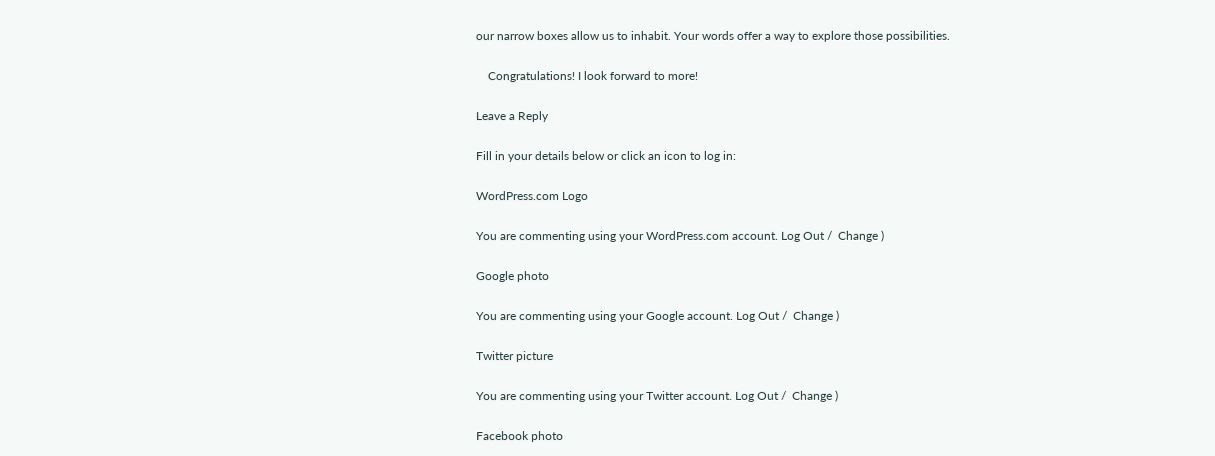our narrow boxes allow us to inhabit. Your words offer a way to explore those possibilities.

    Congratulations! I look forward to more!

Leave a Reply

Fill in your details below or click an icon to log in:

WordPress.com Logo

You are commenting using your WordPress.com account. Log Out /  Change )

Google photo

You are commenting using your Google account. Log Out /  Change )

Twitter picture

You are commenting using your Twitter account. Log Out /  Change )

Facebook photo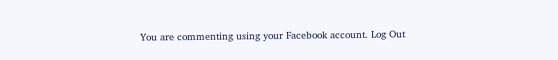You are commenting using your Facebook account. Log Out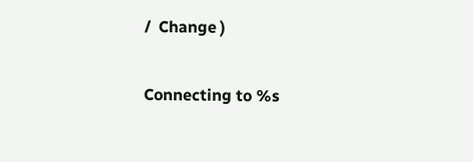/  Change )

Connecting to %s